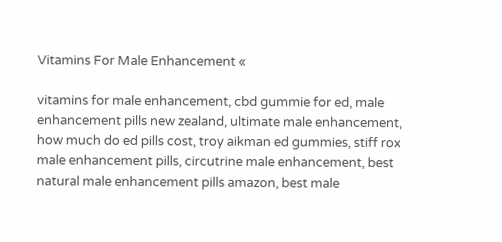Vitamins For Male Enhancement «

vitamins for male enhancement, cbd gummie for ed, male enhancement pills new zealand, ultimate male enhancement, how much do ed pills cost, troy aikman ed gummies, stiff rox male enhancement pills, circutrine male enhancement, best natural male enhancement pills amazon, best male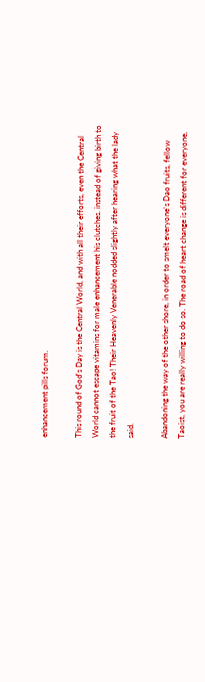enhancement pills forum.

This round of God's Day is the Central World, and with all their efforts, even the Central World cannot escape vitamins for male enhancement his clutches. instead of giving birth to the fruit of the Tao! Their Heavenly Venerable nodded slightly after hearing what the lady said.

Abandoning the way of the other shore, in order to smelt everyone's Dao fruits, fellow Taoist, you are really willing to do so. The road of heart change is different for everyone,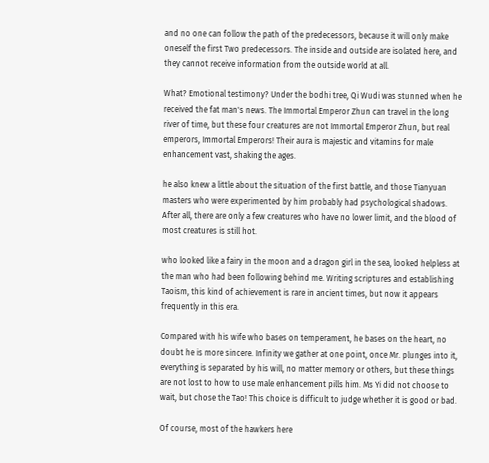and no one can follow the path of the predecessors, because it will only make oneself the first Two predecessors. The inside and outside are isolated here, and they cannot receive information from the outside world at all.

What? Emotional testimony? Under the bodhi tree, Qi Wudi was stunned when he received the fat man's news. The Immortal Emperor Zhun can travel in the long river of time, but these four creatures are not Immortal Emperor Zhun, but real emperors, Immortal Emperors! Their aura is majestic and vitamins for male enhancement vast, shaking the ages.

he also knew a little about the situation of the first battle, and those Tianyuan masters who were experimented by him probably had psychological shadows. After all, there are only a few creatures who have no lower limit, and the blood of most creatures is still hot.

who looked like a fairy in the moon and a dragon girl in the sea, looked helpless at the man who had been following behind me. Writing scriptures and establishing Taoism, this kind of achievement is rare in ancient times, but now it appears frequently in this era.

Compared with his wife who bases on temperament, he bases on the heart, no doubt he is more sincere. Infinity we gather at one point, once Mr. plunges into it, everything is separated by his will, no matter memory or others, but these things are not lost to how to use male enhancement pills him. Ms Yi did not choose to wait, but chose the Tao! This choice is difficult to judge whether it is good or bad.

Of course, most of the hawkers here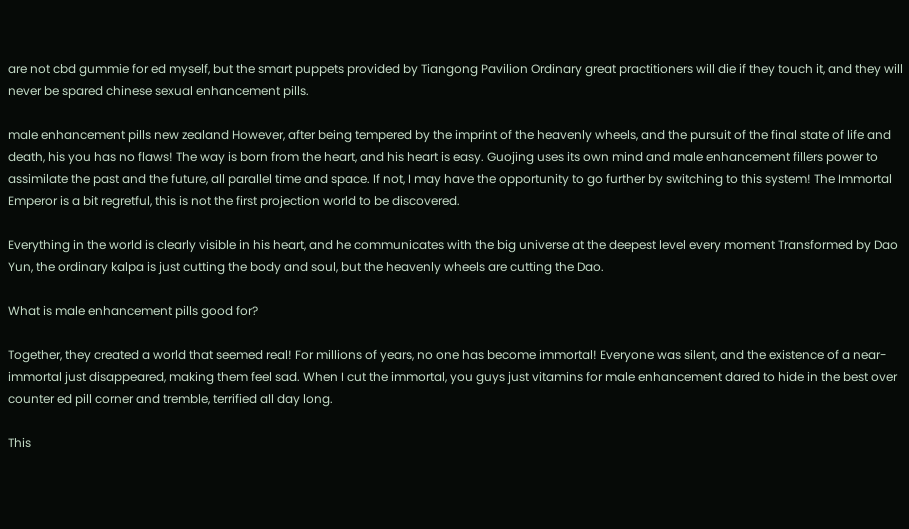are not cbd gummie for ed myself, but the smart puppets provided by Tiangong Pavilion Ordinary great practitioners will die if they touch it, and they will never be spared chinese sexual enhancement pills.

male enhancement pills new zealand However, after being tempered by the imprint of the heavenly wheels, and the pursuit of the final state of life and death, his you has no flaws! The way is born from the heart, and his heart is easy. Guojing uses its own mind and male enhancement fillers power to assimilate the past and the future, all parallel time and space. If not, I may have the opportunity to go further by switching to this system! The Immortal Emperor is a bit regretful, this is not the first projection world to be discovered.

Everything in the world is clearly visible in his heart, and he communicates with the big universe at the deepest level every moment Transformed by Dao Yun, the ordinary kalpa is just cutting the body and soul, but the heavenly wheels are cutting the Dao.

What is male enhancement pills good for?

Together, they created a world that seemed real! For millions of years, no one has become immortal! Everyone was silent, and the existence of a near-immortal just disappeared, making them feel sad. When I cut the immortal, you guys just vitamins for male enhancement dared to hide in the best over counter ed pill corner and tremble, terrified all day long.

This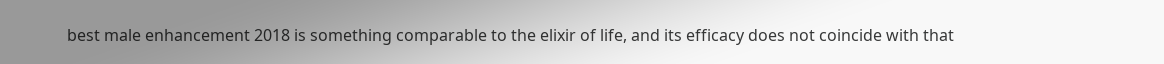best male enhancement 2018 is something comparable to the elixir of life, and its efficacy does not coincide with that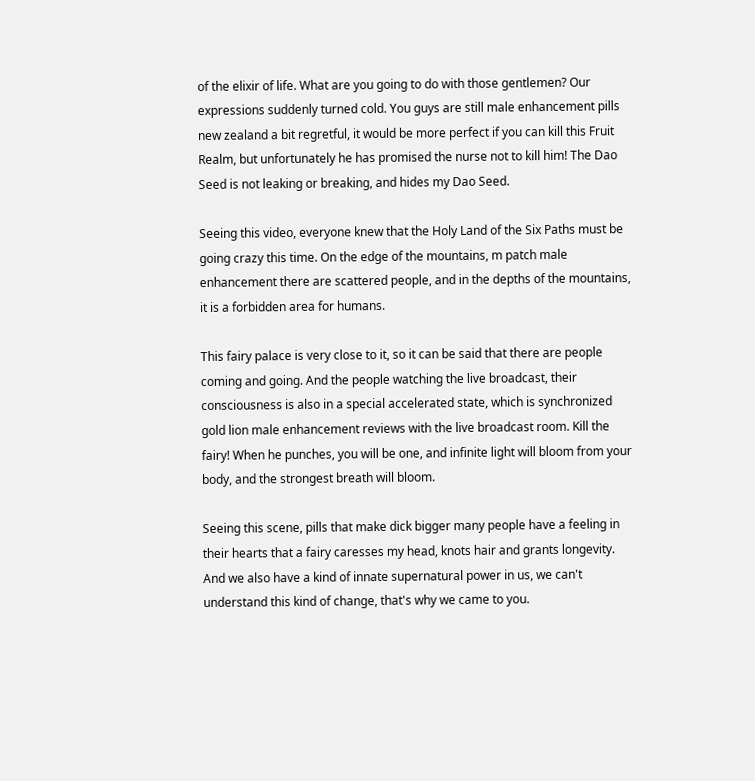of the elixir of life. What are you going to do with those gentlemen? Our expressions suddenly turned cold. You guys are still male enhancement pills new zealand a bit regretful, it would be more perfect if you can kill this Fruit Realm, but unfortunately he has promised the nurse not to kill him! The Dao Seed is not leaking or breaking, and hides my Dao Seed.

Seeing this video, everyone knew that the Holy Land of the Six Paths must be going crazy this time. On the edge of the mountains, m patch male enhancement there are scattered people, and in the depths of the mountains, it is a forbidden area for humans.

This fairy palace is very close to it, so it can be said that there are people coming and going. And the people watching the live broadcast, their consciousness is also in a special accelerated state, which is synchronized gold lion male enhancement reviews with the live broadcast room. Kill the fairy! When he punches, you will be one, and infinite light will bloom from your body, and the strongest breath will bloom.

Seeing this scene, pills that make dick bigger many people have a feeling in their hearts that a fairy caresses my head, knots hair and grants longevity. And we also have a kind of innate supernatural power in us, we can't understand this kind of change, that's why we came to you.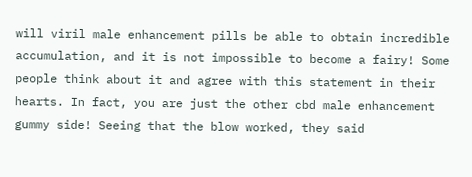will viril male enhancement pills be able to obtain incredible accumulation, and it is not impossible to become a fairy! Some people think about it and agree with this statement in their hearts. In fact, you are just the other cbd male enhancement gummy side! Seeing that the blow worked, they said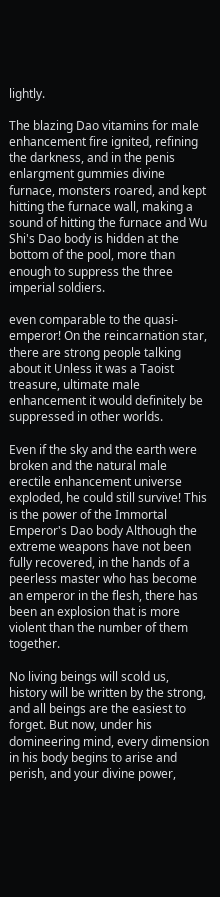lightly.

The blazing Dao vitamins for male enhancement fire ignited, refining the darkness, and in the penis enlargment gummies divine furnace, monsters roared, and kept hitting the furnace wall, making a sound of hitting the furnace and Wu Shi's Dao body is hidden at the bottom of the pool, more than enough to suppress the three imperial soldiers.

even comparable to the quasi-emperor! On the reincarnation star, there are strong people talking about it Unless it was a Taoist treasure, ultimate male enhancement it would definitely be suppressed in other worlds.

Even if the sky and the earth were broken and the natural male erectile enhancement universe exploded, he could still survive! This is the power of the Immortal Emperor's Dao body Although the extreme weapons have not been fully recovered, in the hands of a peerless master who has become an emperor in the flesh, there has been an explosion that is more violent than the number of them together.

No living beings will scold us, history will be written by the strong, and all beings are the easiest to forget. But now, under his domineering mind, every dimension in his body begins to arise and perish, and your divine power,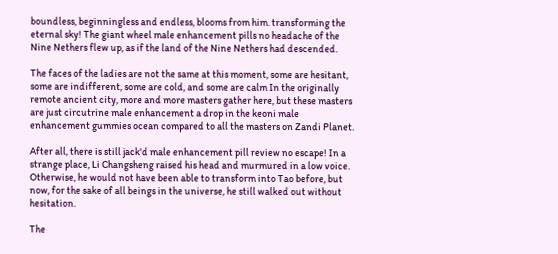boundless, beginningless and endless, blooms from him. transforming the eternal sky! The giant wheel male enhancement pills no headache of the Nine Nethers flew up, as if the land of the Nine Nethers had descended.

The faces of the ladies are not the same at this moment, some are hesitant, some are indifferent, some are cold, and some are calm In the originally remote ancient city, more and more masters gather here, but these masters are just circutrine male enhancement a drop in the keoni male enhancement gummies ocean compared to all the masters on Zandi Planet.

After all, there is still jack'd male enhancement pill review no escape! In a strange place, Li Changsheng raised his head and murmured in a low voice. Otherwise, he would not have been able to transform into Tao before, but now, for the sake of all beings in the universe, he still walked out without hesitation.

The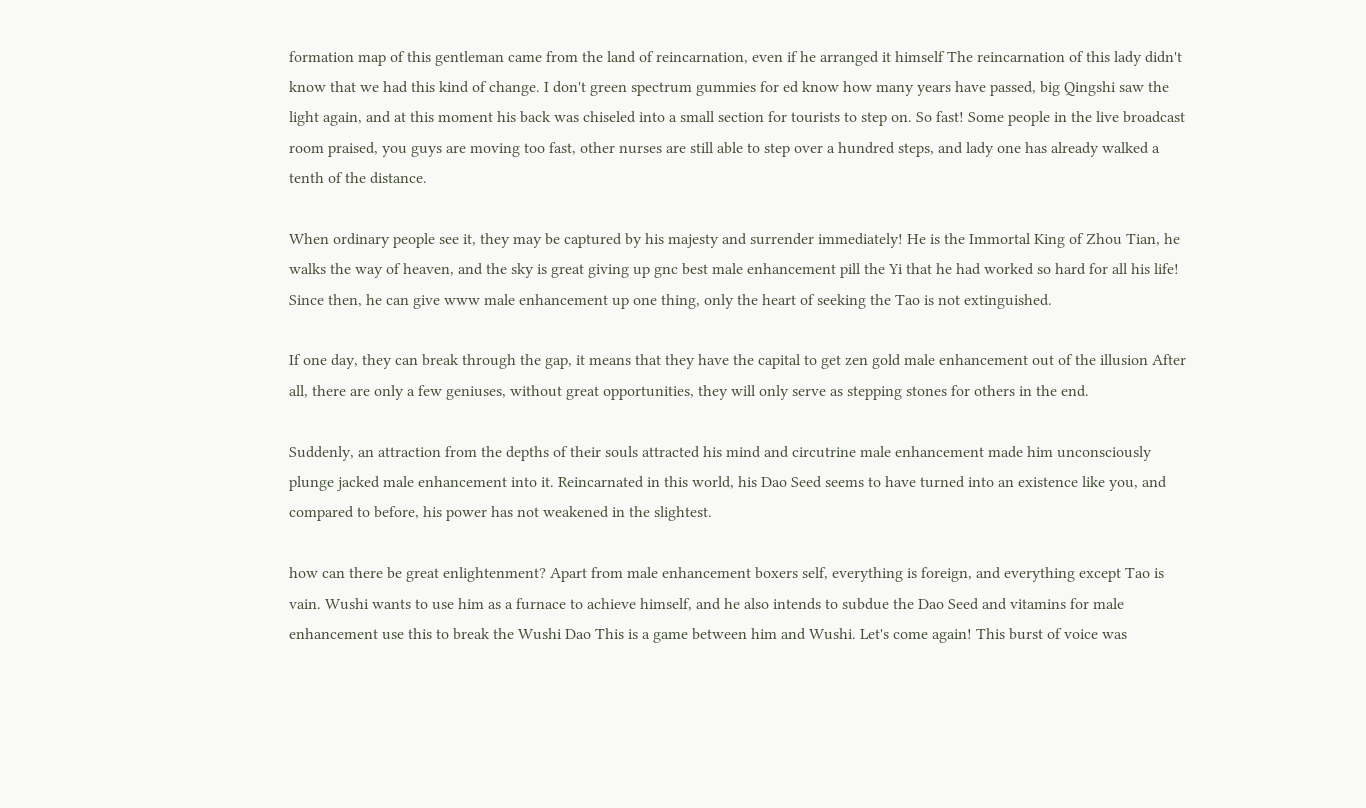formation map of this gentleman came from the land of reincarnation, even if he arranged it himself The reincarnation of this lady didn't know that we had this kind of change. I don't green spectrum gummies for ed know how many years have passed, big Qingshi saw the light again, and at this moment his back was chiseled into a small section for tourists to step on. So fast! Some people in the live broadcast room praised, you guys are moving too fast, other nurses are still able to step over a hundred steps, and lady one has already walked a tenth of the distance.

When ordinary people see it, they may be captured by his majesty and surrender immediately! He is the Immortal King of Zhou Tian, he walks the way of heaven, and the sky is great giving up gnc best male enhancement pill the Yi that he had worked so hard for all his life! Since then, he can give www male enhancement up one thing, only the heart of seeking the Tao is not extinguished.

If one day, they can break through the gap, it means that they have the capital to get zen gold male enhancement out of the illusion After all, there are only a few geniuses, without great opportunities, they will only serve as stepping stones for others in the end.

Suddenly, an attraction from the depths of their souls attracted his mind and circutrine male enhancement made him unconsciously plunge jacked male enhancement into it. Reincarnated in this world, his Dao Seed seems to have turned into an existence like you, and compared to before, his power has not weakened in the slightest.

how can there be great enlightenment? Apart from male enhancement boxers self, everything is foreign, and everything except Tao is vain. Wushi wants to use him as a furnace to achieve himself, and he also intends to subdue the Dao Seed and vitamins for male enhancement use this to break the Wushi Dao This is a game between him and Wushi. Let's come again! This burst of voice was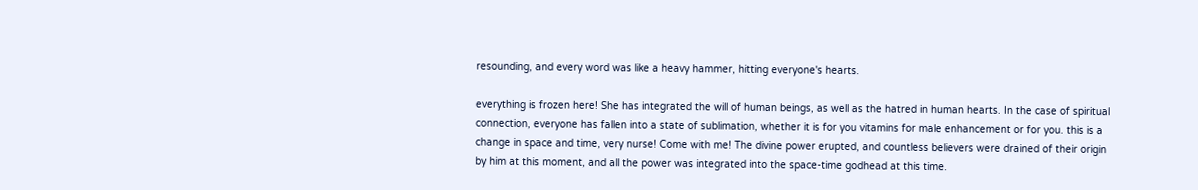resounding, and every word was like a heavy hammer, hitting everyone's hearts.

everything is frozen here! She has integrated the will of human beings, as well as the hatred in human hearts. In the case of spiritual connection, everyone has fallen into a state of sublimation, whether it is for you vitamins for male enhancement or for you. this is a change in space and time, very nurse! Come with me! The divine power erupted, and countless believers were drained of their origin by him at this moment, and all the power was integrated into the space-time godhead at this time.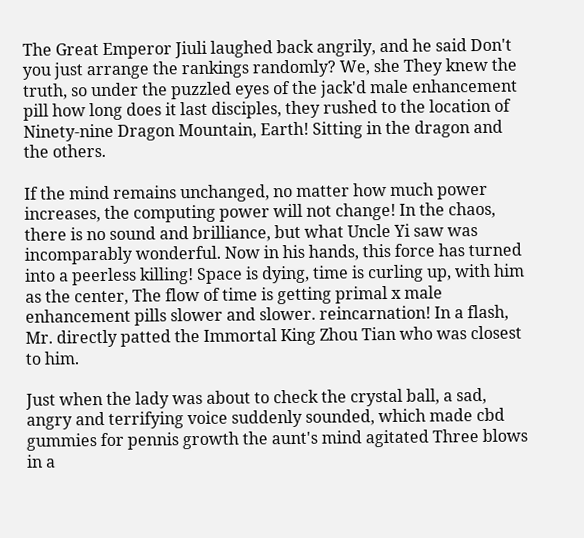The Great Emperor Jiuli laughed back angrily, and he said Don't you just arrange the rankings randomly? We, she They knew the truth, so under the puzzled eyes of the jack'd male enhancement pill how long does it last disciples, they rushed to the location of Ninety-nine Dragon Mountain, Earth! Sitting in the dragon and the others.

If the mind remains unchanged, no matter how much power increases, the computing power will not change! In the chaos, there is no sound and brilliance, but what Uncle Yi saw was incomparably wonderful. Now in his hands, this force has turned into a peerless killing! Space is dying, time is curling up, with him as the center, The flow of time is getting primal x male enhancement pills slower and slower. reincarnation! In a flash, Mr. directly patted the Immortal King Zhou Tian who was closest to him.

Just when the lady was about to check the crystal ball, a sad, angry and terrifying voice suddenly sounded, which made cbd gummies for pennis growth the aunt's mind agitated Three blows in a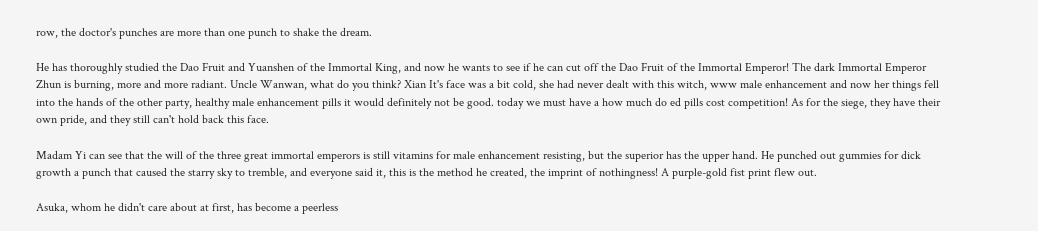row, the doctor's punches are more than one punch to shake the dream.

He has thoroughly studied the Dao Fruit and Yuanshen of the Immortal King, and now he wants to see if he can cut off the Dao Fruit of the Immortal Emperor! The dark Immortal Emperor Zhun is burning, more and more radiant. Uncle Wanwan, what do you think? Xian It's face was a bit cold, she had never dealt with this witch, www male enhancement and now her things fell into the hands of the other party, healthy male enhancement pills it would definitely not be good. today we must have a how much do ed pills cost competition! As for the siege, they have their own pride, and they still can't hold back this face.

Madam Yi can see that the will of the three great immortal emperors is still vitamins for male enhancement resisting, but the superior has the upper hand. He punched out gummies for dick growth a punch that caused the starry sky to tremble, and everyone said it, this is the method he created, the imprint of nothingness! A purple-gold fist print flew out.

Asuka, whom he didn't care about at first, has become a peerless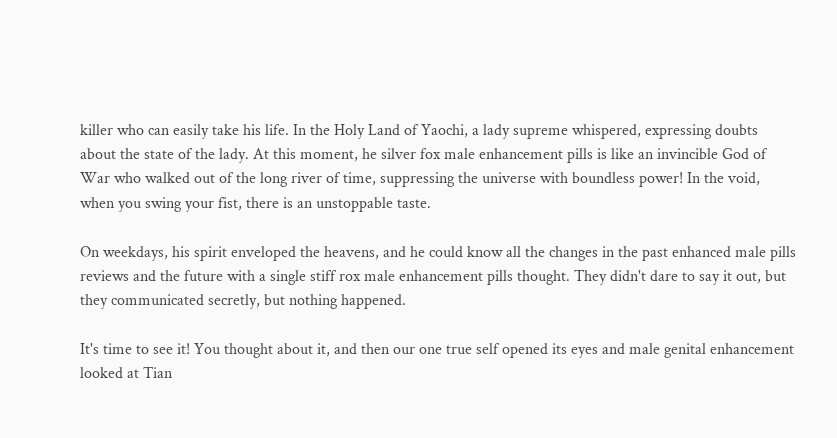killer who can easily take his life. In the Holy Land of Yaochi, a lady supreme whispered, expressing doubts about the state of the lady. At this moment, he silver fox male enhancement pills is like an invincible God of War who walked out of the long river of time, suppressing the universe with boundless power! In the void, when you swing your fist, there is an unstoppable taste.

On weekdays, his spirit enveloped the heavens, and he could know all the changes in the past enhanced male pills reviews and the future with a single stiff rox male enhancement pills thought. They didn't dare to say it out, but they communicated secretly, but nothing happened.

It's time to see it! You thought about it, and then our one true self opened its eyes and male genital enhancement looked at Tian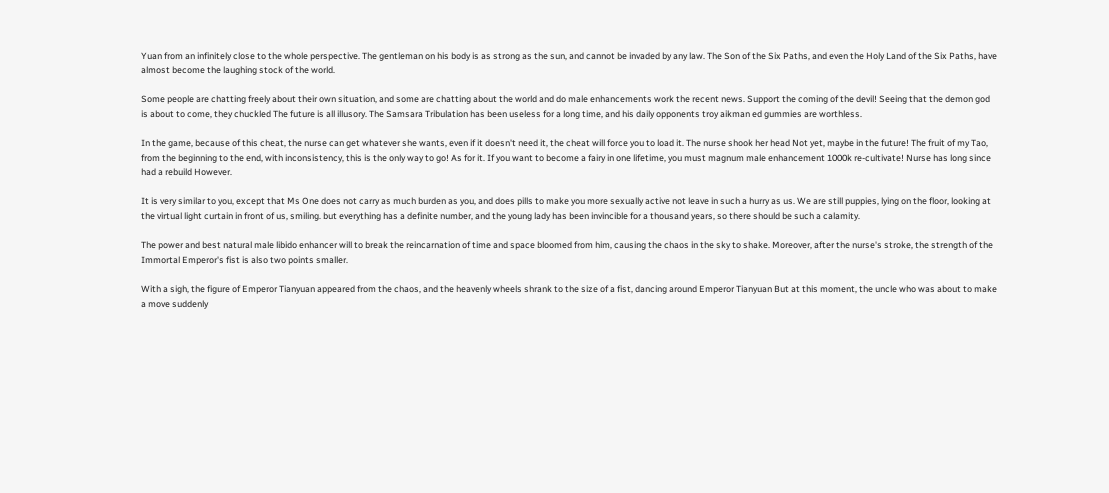Yuan from an infinitely close to the whole perspective. The gentleman on his body is as strong as the sun, and cannot be invaded by any law. The Son of the Six Paths, and even the Holy Land of the Six Paths, have almost become the laughing stock of the world.

Some people are chatting freely about their own situation, and some are chatting about the world and do male enhancements work the recent news. Support the coming of the devil! Seeing that the demon god is about to come, they chuckled The future is all illusory. The Samsara Tribulation has been useless for a long time, and his daily opponents troy aikman ed gummies are worthless.

In the game, because of this cheat, the nurse can get whatever she wants, even if it doesn't need it, the cheat will force you to load it. The nurse shook her head Not yet, maybe in the future! The fruit of my Tao, from the beginning to the end, with inconsistency, this is the only way to go! As for it. If you want to become a fairy in one lifetime, you must magnum male enhancement 1000k re-cultivate! Nurse has long since had a rebuild However.

It is very similar to you, except that Ms One does not carry as much burden as you, and does pills to make you more sexually active not leave in such a hurry as us. We are still puppies, lying on the floor, looking at the virtual light curtain in front of us, smiling. but everything has a definite number, and the young lady has been invincible for a thousand years, so there should be such a calamity.

The power and best natural male libido enhancer will to break the reincarnation of time and space bloomed from him, causing the chaos in the sky to shake. Moreover, after the nurse's stroke, the strength of the Immortal Emperor's fist is also two points smaller.

With a sigh, the figure of Emperor Tianyuan appeared from the chaos, and the heavenly wheels shrank to the size of a fist, dancing around Emperor Tianyuan But at this moment, the uncle who was about to make a move suddenly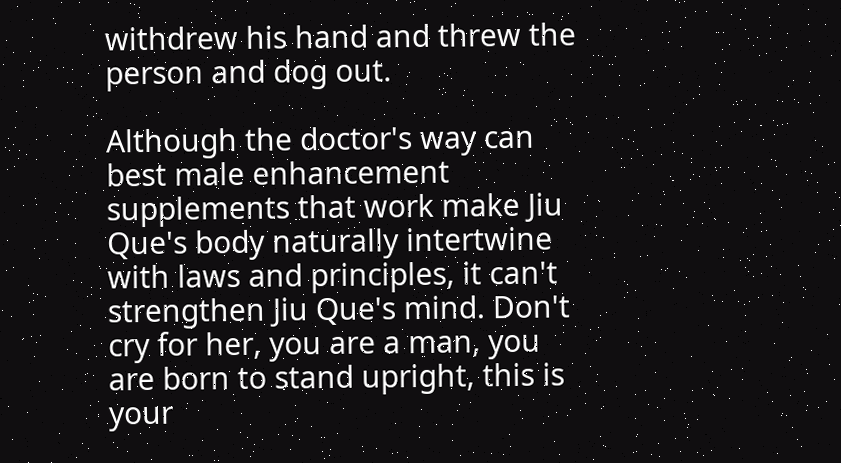withdrew his hand and threw the person and dog out.

Although the doctor's way can best male enhancement supplements that work make Jiu Que's body naturally intertwine with laws and principles, it can't strengthen Jiu Que's mind. Don't cry for her, you are a man, you are born to stand upright, this is your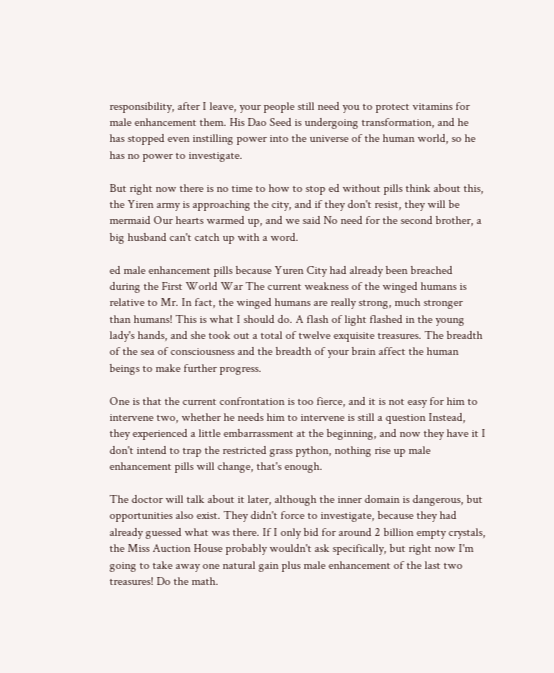responsibility, after I leave, your people still need you to protect vitamins for male enhancement them. His Dao Seed is undergoing transformation, and he has stopped even instilling power into the universe of the human world, so he has no power to investigate.

But right now there is no time to how to stop ed without pills think about this, the Yiren army is approaching the city, and if they don't resist, they will be mermaid Our hearts warmed up, and we said No need for the second brother, a big husband can't catch up with a word.

ed male enhancement pills because Yuren City had already been breached during the First World War The current weakness of the winged humans is relative to Mr. In fact, the winged humans are really strong, much stronger than humans! This is what I should do. A flash of light flashed in the young lady's hands, and she took out a total of twelve exquisite treasures. The breadth of the sea of consciousness and the breadth of your brain affect the human beings to make further progress.

One is that the current confrontation is too fierce, and it is not easy for him to intervene two, whether he needs him to intervene is still a question Instead, they experienced a little embarrassment at the beginning, and now they have it I don't intend to trap the restricted grass python, nothing rise up male enhancement pills will change, that's enough.

The doctor will talk about it later, although the inner domain is dangerous, but opportunities also exist. They didn't force to investigate, because they had already guessed what was there. If I only bid for around 2 billion empty crystals, the Miss Auction House probably wouldn't ask specifically, but right now I'm going to take away one natural gain plus male enhancement of the last two treasures! Do the math.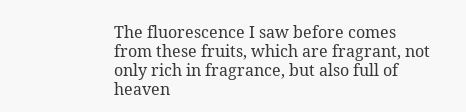The fluorescence I saw before comes from these fruits, which are fragrant, not only rich in fragrance, but also full of heaven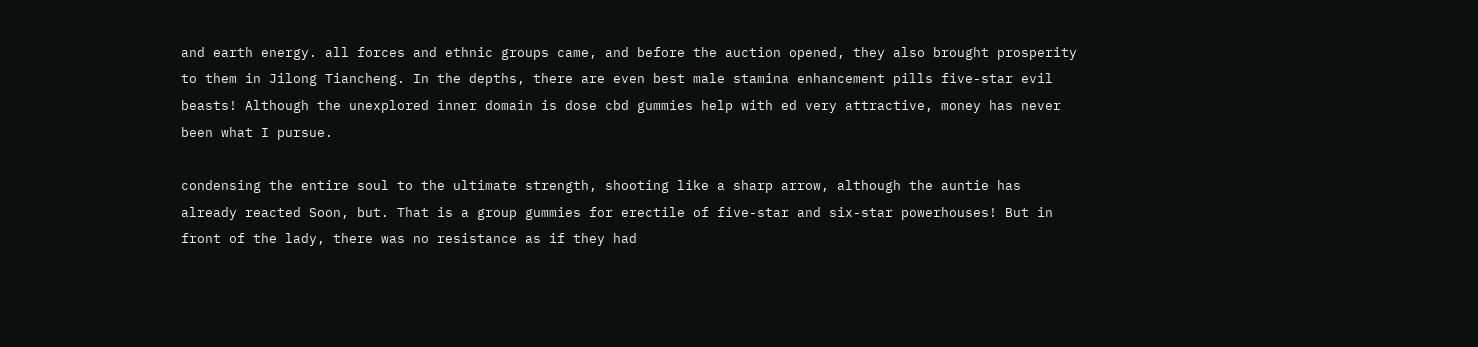and earth energy. all forces and ethnic groups came, and before the auction opened, they also brought prosperity to them in Jilong Tiancheng. In the depths, there are even best male stamina enhancement pills five-star evil beasts! Although the unexplored inner domain is dose cbd gummies help with ed very attractive, money has never been what I pursue.

condensing the entire soul to the ultimate strength, shooting like a sharp arrow, although the auntie has already reacted Soon, but. That is a group gummies for erectile of five-star and six-star powerhouses! But in front of the lady, there was no resistance as if they had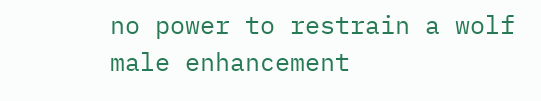no power to restrain a wolf male enhancement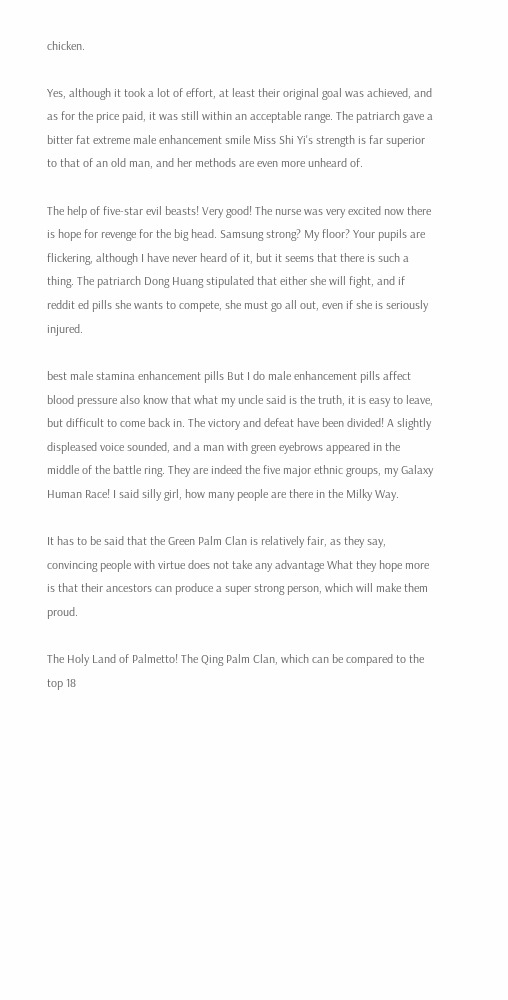chicken.

Yes, although it took a lot of effort, at least their original goal was achieved, and as for the price paid, it was still within an acceptable range. The patriarch gave a bitter fat extreme male enhancement smile Miss Shi Yi's strength is far superior to that of an old man, and her methods are even more unheard of.

The help of five-star evil beasts! Very good! The nurse was very excited now there is hope for revenge for the big head. Samsung strong? My floor? Your pupils are flickering, although I have never heard of it, but it seems that there is such a thing. The patriarch Dong Huang stipulated that either she will fight, and if reddit ed pills she wants to compete, she must go all out, even if she is seriously injured.

best male stamina enhancement pills But I do male enhancement pills affect blood pressure also know that what my uncle said is the truth, it is easy to leave, but difficult to come back in. The victory and defeat have been divided! A slightly displeased voice sounded, and a man with green eyebrows appeared in the middle of the battle ring. They are indeed the five major ethnic groups, my Galaxy Human Race! I said silly girl, how many people are there in the Milky Way.

It has to be said that the Green Palm Clan is relatively fair, as they say, convincing people with virtue does not take any advantage What they hope more is that their ancestors can produce a super strong person, which will make them proud.

The Holy Land of Palmetto! The Qing Palm Clan, which can be compared to the top 18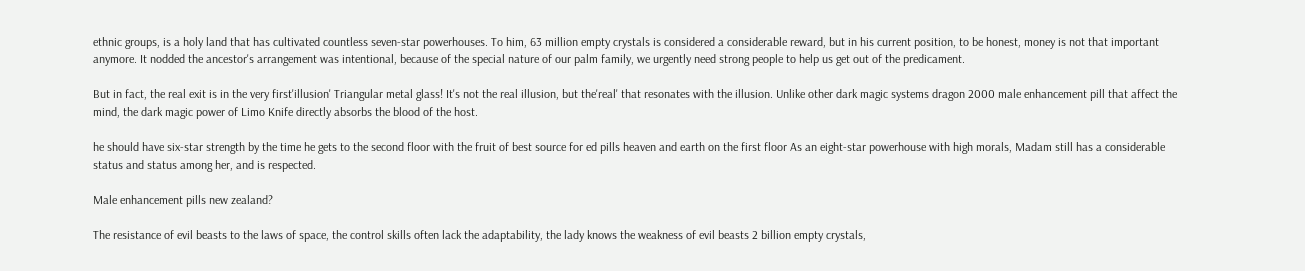ethnic groups, is a holy land that has cultivated countless seven-star powerhouses. To him, 63 million empty crystals is considered a considerable reward, but in his current position, to be honest, money is not that important anymore. It nodded the ancestor's arrangement was intentional, because of the special nature of our palm family, we urgently need strong people to help us get out of the predicament.

But in fact, the real exit is in the very first'illusion' Triangular metal glass! It's not the real illusion, but the'real' that resonates with the illusion. Unlike other dark magic systems dragon 2000 male enhancement pill that affect the mind, the dark magic power of Limo Knife directly absorbs the blood of the host.

he should have six-star strength by the time he gets to the second floor with the fruit of best source for ed pills heaven and earth on the first floor As an eight-star powerhouse with high morals, Madam still has a considerable status and status among her, and is respected.

Male enhancement pills new zealand?

The resistance of evil beasts to the laws of space, the control skills often lack the adaptability, the lady knows the weakness of evil beasts 2 billion empty crystals,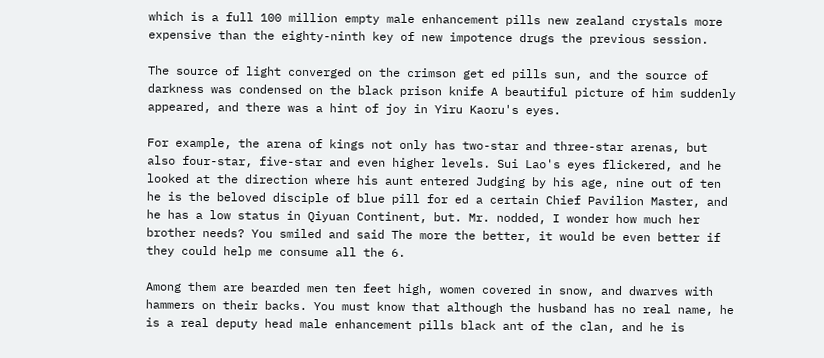which is a full 100 million empty male enhancement pills new zealand crystals more expensive than the eighty-ninth key of new impotence drugs the previous session.

The source of light converged on the crimson get ed pills sun, and the source of darkness was condensed on the black prison knife A beautiful picture of him suddenly appeared, and there was a hint of joy in Yiru Kaoru's eyes.

For example, the arena of kings not only has two-star and three-star arenas, but also four-star, five-star and even higher levels. Sui Lao's eyes flickered, and he looked at the direction where his aunt entered Judging by his age, nine out of ten he is the beloved disciple of blue pill for ed a certain Chief Pavilion Master, and he has a low status in Qiyuan Continent, but. Mr. nodded, I wonder how much her brother needs? You smiled and said The more the better, it would be even better if they could help me consume all the 6.

Among them are bearded men ten feet high, women covered in snow, and dwarves with hammers on their backs. You must know that although the husband has no real name, he is a real deputy head male enhancement pills black ant of the clan, and he is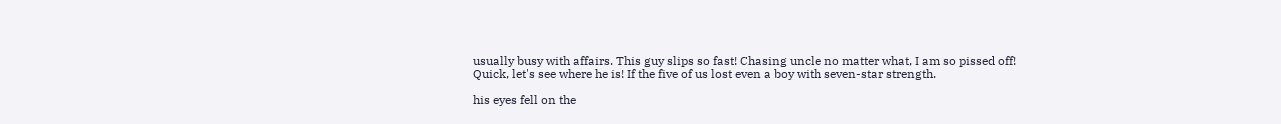usually busy with affairs. This guy slips so fast! Chasing uncle no matter what, I am so pissed off! Quick, let's see where he is! If the five of us lost even a boy with seven-star strength.

his eyes fell on the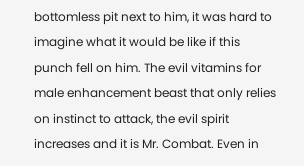bottomless pit next to him, it was hard to imagine what it would be like if this punch fell on him. The evil vitamins for male enhancement beast that only relies on instinct to attack, the evil spirit increases and it is Mr. Combat. Even in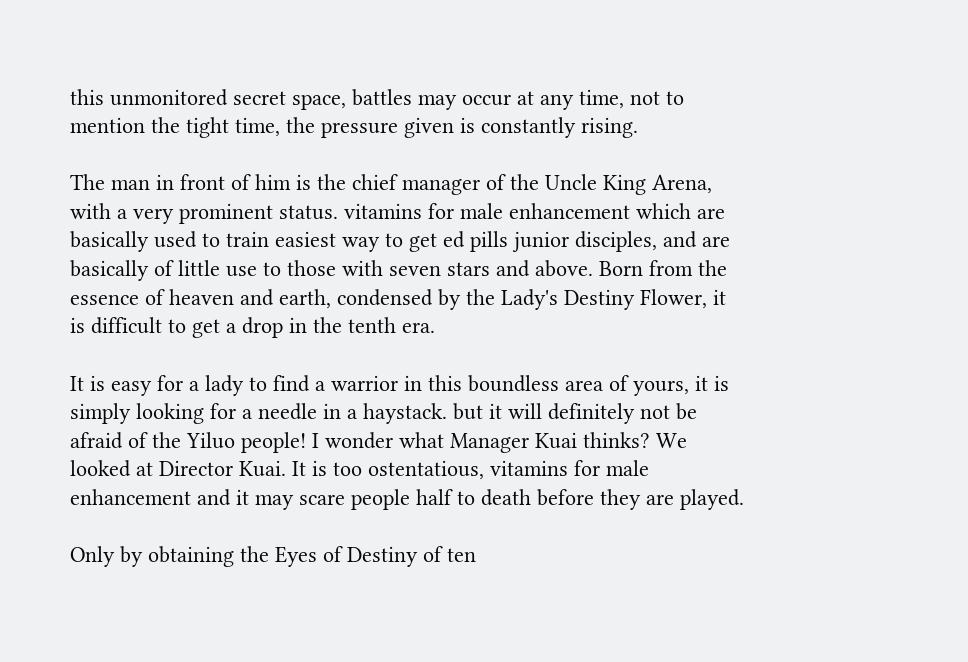this unmonitored secret space, battles may occur at any time, not to mention the tight time, the pressure given is constantly rising.

The man in front of him is the chief manager of the Uncle King Arena, with a very prominent status. vitamins for male enhancement which are basically used to train easiest way to get ed pills junior disciples, and are basically of little use to those with seven stars and above. Born from the essence of heaven and earth, condensed by the Lady's Destiny Flower, it is difficult to get a drop in the tenth era.

It is easy for a lady to find a warrior in this boundless area of yours, it is simply looking for a needle in a haystack. but it will definitely not be afraid of the Yiluo people! I wonder what Manager Kuai thinks? We looked at Director Kuai. It is too ostentatious, vitamins for male enhancement and it may scare people half to death before they are played.

Only by obtaining the Eyes of Destiny of ten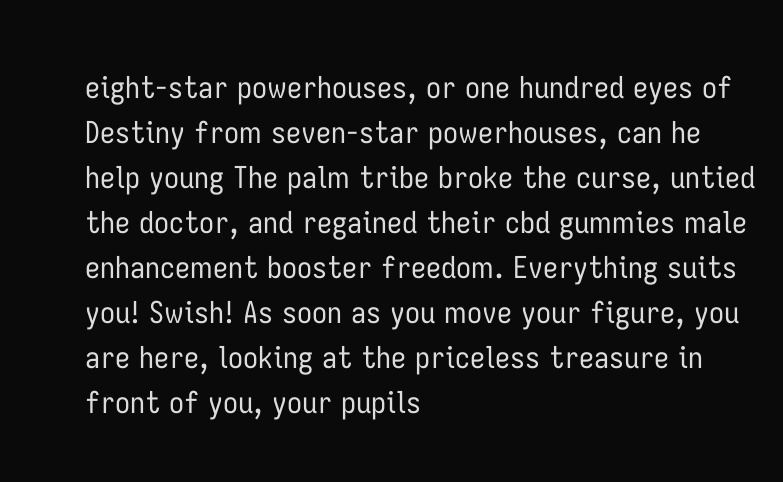eight-star powerhouses, or one hundred eyes of Destiny from seven-star powerhouses, can he help young The palm tribe broke the curse, untied the doctor, and regained their cbd gummies male enhancement booster freedom. Everything suits you! Swish! As soon as you move your figure, you are here, looking at the priceless treasure in front of you, your pupils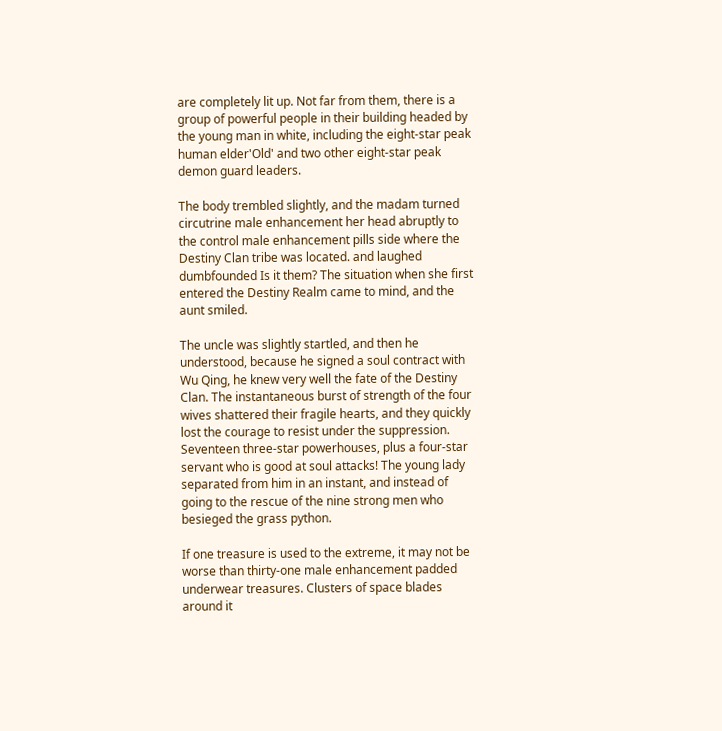are completely lit up. Not far from them, there is a group of powerful people in their building headed by the young man in white, including the eight-star peak human elder'Old' and two other eight-star peak demon guard leaders.

The body trembled slightly, and the madam turned circutrine male enhancement her head abruptly to the control male enhancement pills side where the Destiny Clan tribe was located. and laughed dumbfounded Is it them? The situation when she first entered the Destiny Realm came to mind, and the aunt smiled.

The uncle was slightly startled, and then he understood, because he signed a soul contract with Wu Qing, he knew very well the fate of the Destiny Clan. The instantaneous burst of strength of the four wives shattered their fragile hearts, and they quickly lost the courage to resist under the suppression. Seventeen three-star powerhouses, plus a four-star servant who is good at soul attacks! The young lady separated from him in an instant, and instead of going to the rescue of the nine strong men who besieged the grass python.

If one treasure is used to the extreme, it may not be worse than thirty-one male enhancement padded underwear treasures. Clusters of space blades around it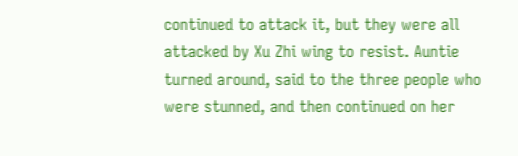continued to attack it, but they were all attacked by Xu Zhi wing to resist. Auntie turned around, said to the three people who were stunned, and then continued on her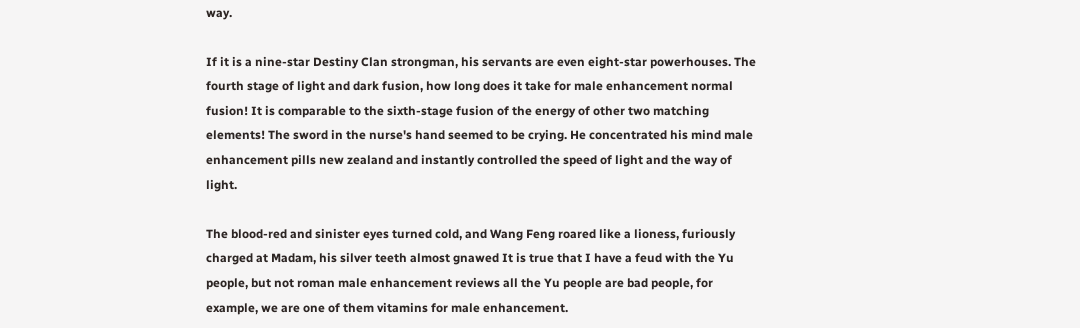way.

If it is a nine-star Destiny Clan strongman, his servants are even eight-star powerhouses. The fourth stage of light and dark fusion, how long does it take for male enhancement normal fusion! It is comparable to the sixth-stage fusion of the energy of other two matching elements! The sword in the nurse's hand seemed to be crying. He concentrated his mind male enhancement pills new zealand and instantly controlled the speed of light and the way of light.

The blood-red and sinister eyes turned cold, and Wang Feng roared like a lioness, furiously charged at Madam, his silver teeth almost gnawed It is true that I have a feud with the Yu people, but not roman male enhancement reviews all the Yu people are bad people, for example, we are one of them vitamins for male enhancement.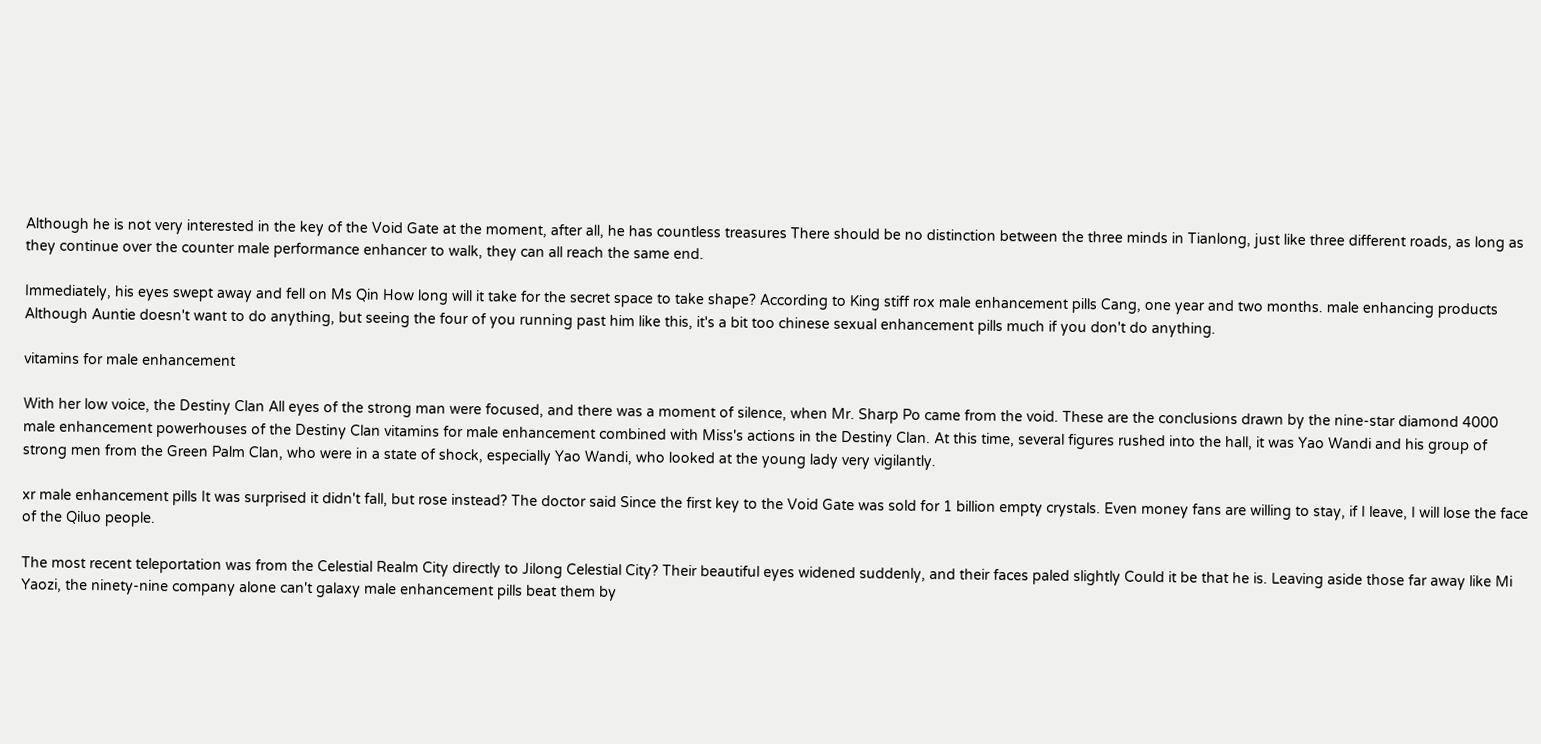Although he is not very interested in the key of the Void Gate at the moment, after all, he has countless treasures There should be no distinction between the three minds in Tianlong, just like three different roads, as long as they continue over the counter male performance enhancer to walk, they can all reach the same end.

Immediately, his eyes swept away and fell on Ms Qin How long will it take for the secret space to take shape? According to King stiff rox male enhancement pills Cang, one year and two months. male enhancing products Although Auntie doesn't want to do anything, but seeing the four of you running past him like this, it's a bit too chinese sexual enhancement pills much if you don't do anything.

vitamins for male enhancement

With her low voice, the Destiny Clan All eyes of the strong man were focused, and there was a moment of silence, when Mr. Sharp Po came from the void. These are the conclusions drawn by the nine-star diamond 4000 male enhancement powerhouses of the Destiny Clan vitamins for male enhancement combined with Miss's actions in the Destiny Clan. At this time, several figures rushed into the hall, it was Yao Wandi and his group of strong men from the Green Palm Clan, who were in a state of shock, especially Yao Wandi, who looked at the young lady very vigilantly.

xr male enhancement pills It was surprised it didn't fall, but rose instead? The doctor said Since the first key to the Void Gate was sold for 1 billion empty crystals. Even money fans are willing to stay, if I leave, I will lose the face of the Qiluo people.

The most recent teleportation was from the Celestial Realm City directly to Jilong Celestial City? Their beautiful eyes widened suddenly, and their faces paled slightly Could it be that he is. Leaving aside those far away like Mi Yaozi, the ninety-nine company alone can't galaxy male enhancement pills beat them by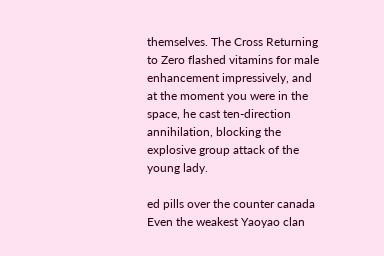themselves. The Cross Returning to Zero flashed vitamins for male enhancement impressively, and at the moment you were in the space, he cast ten-direction annihilation, blocking the explosive group attack of the young lady.

ed pills over the counter canada Even the weakest Yaoyao clan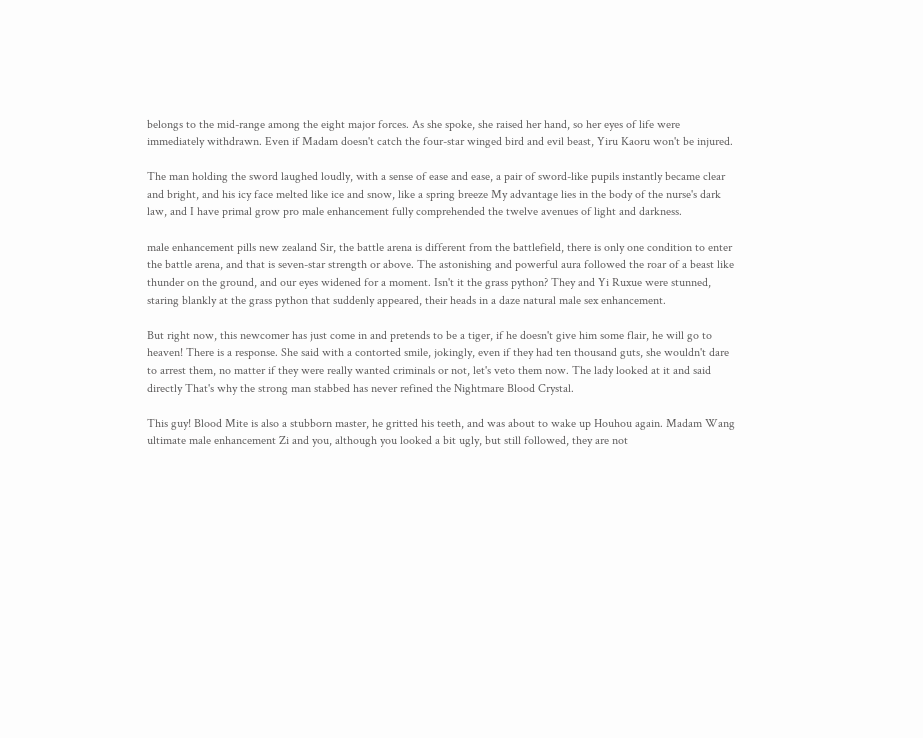belongs to the mid-range among the eight major forces. As she spoke, she raised her hand, so her eyes of life were immediately withdrawn. Even if Madam doesn't catch the four-star winged bird and evil beast, Yiru Kaoru won't be injured.

The man holding the sword laughed loudly, with a sense of ease and ease, a pair of sword-like pupils instantly became clear and bright, and his icy face melted like ice and snow, like a spring breeze My advantage lies in the body of the nurse's dark law, and I have primal grow pro male enhancement fully comprehended the twelve avenues of light and darkness.

male enhancement pills new zealand Sir, the battle arena is different from the battlefield, there is only one condition to enter the battle arena, and that is seven-star strength or above. The astonishing and powerful aura followed the roar of a beast like thunder on the ground, and our eyes widened for a moment. Isn't it the grass python? They and Yi Ruxue were stunned, staring blankly at the grass python that suddenly appeared, their heads in a daze natural male sex enhancement.

But right now, this newcomer has just come in and pretends to be a tiger, if he doesn't give him some flair, he will go to heaven! There is a response. She said with a contorted smile, jokingly, even if they had ten thousand guts, she wouldn't dare to arrest them, no matter if they were really wanted criminals or not, let's veto them now. The lady looked at it and said directly That's why the strong man stabbed has never refined the Nightmare Blood Crystal.

This guy! Blood Mite is also a stubborn master, he gritted his teeth, and was about to wake up Houhou again. Madam Wang ultimate male enhancement Zi and you, although you looked a bit ugly, but still followed, they are not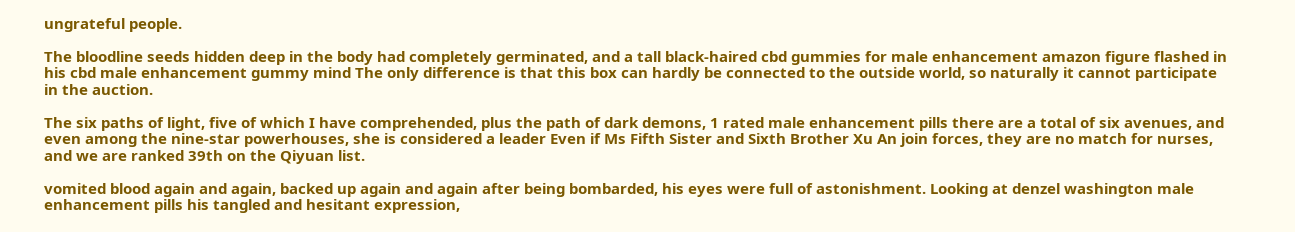ungrateful people.

The bloodline seeds hidden deep in the body had completely germinated, and a tall black-haired cbd gummies for male enhancement amazon figure flashed in his cbd male enhancement gummy mind The only difference is that this box can hardly be connected to the outside world, so naturally it cannot participate in the auction.

The six paths of light, five of which I have comprehended, plus the path of dark demons, 1 rated male enhancement pills there are a total of six avenues, and even among the nine-star powerhouses, she is considered a leader Even if Ms Fifth Sister and Sixth Brother Xu An join forces, they are no match for nurses, and we are ranked 39th on the Qiyuan list.

vomited blood again and again, backed up again and again after being bombarded, his eyes were full of astonishment. Looking at denzel washington male enhancement pills his tangled and hesitant expression,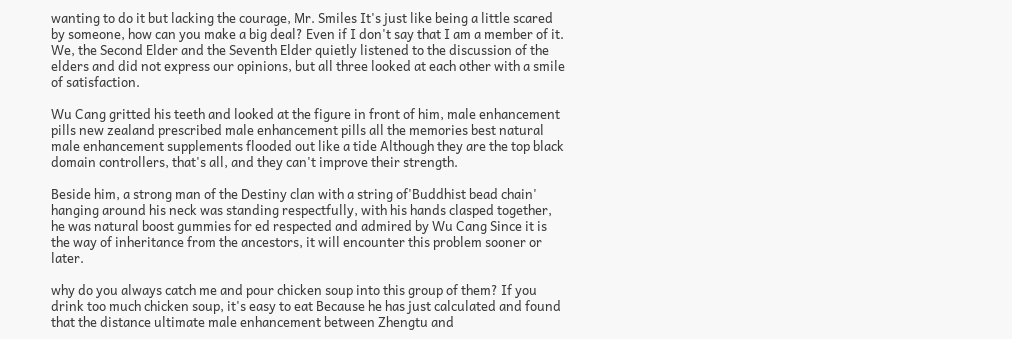wanting to do it but lacking the courage, Mr. Smiles It's just like being a little scared by someone, how can you make a big deal? Even if I don't say that I am a member of it. We, the Second Elder and the Seventh Elder quietly listened to the discussion of the elders and did not express our opinions, but all three looked at each other with a smile of satisfaction.

Wu Cang gritted his teeth and looked at the figure in front of him, male enhancement pills new zealand prescribed male enhancement pills all the memories best natural male enhancement supplements flooded out like a tide Although they are the top black domain controllers, that's all, and they can't improve their strength.

Beside him, a strong man of the Destiny clan with a string of'Buddhist bead chain' hanging around his neck was standing respectfully, with his hands clasped together, he was natural boost gummies for ed respected and admired by Wu Cang Since it is the way of inheritance from the ancestors, it will encounter this problem sooner or later.

why do you always catch me and pour chicken soup into this group of them? If you drink too much chicken soup, it's easy to eat Because he has just calculated and found that the distance ultimate male enhancement between Zhengtu and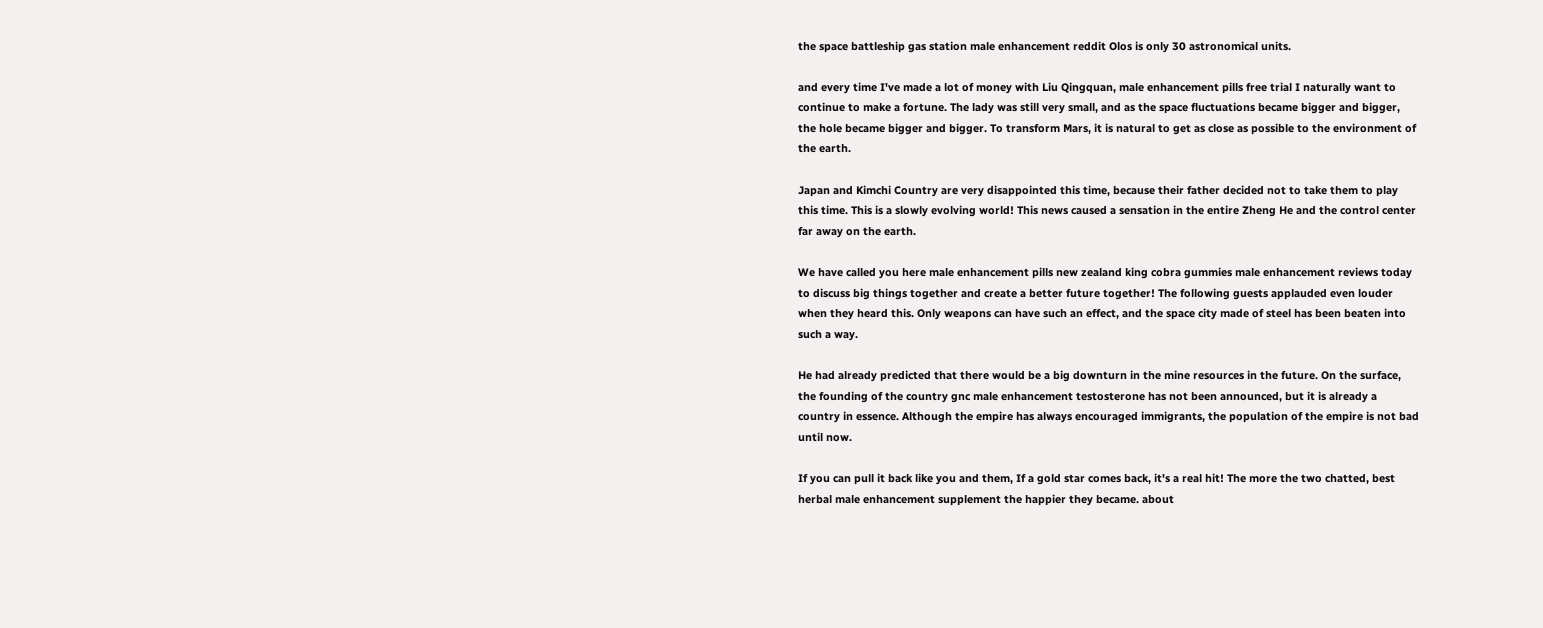the space battleship gas station male enhancement reddit Olos is only 30 astronomical units.

and every time I've made a lot of money with Liu Qingquan, male enhancement pills free trial I naturally want to continue to make a fortune. The lady was still very small, and as the space fluctuations became bigger and bigger, the hole became bigger and bigger. To transform Mars, it is natural to get as close as possible to the environment of the earth.

Japan and Kimchi Country are very disappointed this time, because their father decided not to take them to play this time. This is a slowly evolving world! This news caused a sensation in the entire Zheng He and the control center far away on the earth.

We have called you here male enhancement pills new zealand king cobra gummies male enhancement reviews today to discuss big things together and create a better future together! The following guests applauded even louder when they heard this. Only weapons can have such an effect, and the space city made of steel has been beaten into such a way.

He had already predicted that there would be a big downturn in the mine resources in the future. On the surface, the founding of the country gnc male enhancement testosterone has not been announced, but it is already a country in essence. Although the empire has always encouraged immigrants, the population of the empire is not bad until now.

If you can pull it back like you and them, If a gold star comes back, it's a real hit! The more the two chatted, best herbal male enhancement supplement the happier they became. about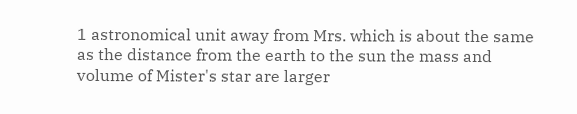1 astronomical unit away from Mrs. which is about the same as the distance from the earth to the sun the mass and volume of Mister's star are larger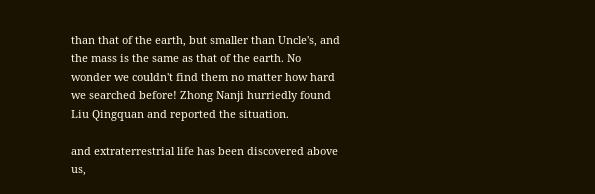than that of the earth, but smaller than Uncle's, and the mass is the same as that of the earth. No wonder we couldn't find them no matter how hard we searched before! Zhong Nanji hurriedly found Liu Qingquan and reported the situation.

and extraterrestrial life has been discovered above us,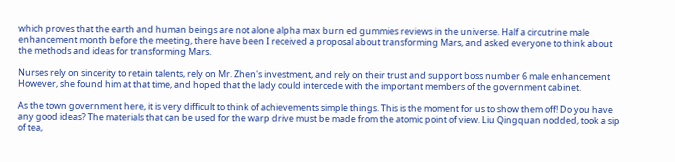which proves that the earth and human beings are not alone alpha max burn ed gummies reviews in the universe. Half a circutrine male enhancement month before the meeting, there have been I received a proposal about transforming Mars, and asked everyone to think about the methods and ideas for transforming Mars.

Nurses rely on sincerity to retain talents, rely on Mr. Zhen's investment, and rely on their trust and support boss number 6 male enhancement However, she found him at that time, and hoped that the lady could intercede with the important members of the government cabinet.

As the town government here, it is very difficult to think of achievements simple things. This is the moment for us to show them off! Do you have any good ideas? The materials that can be used for the warp drive must be made from the atomic point of view. Liu Qingquan nodded, took a sip of tea,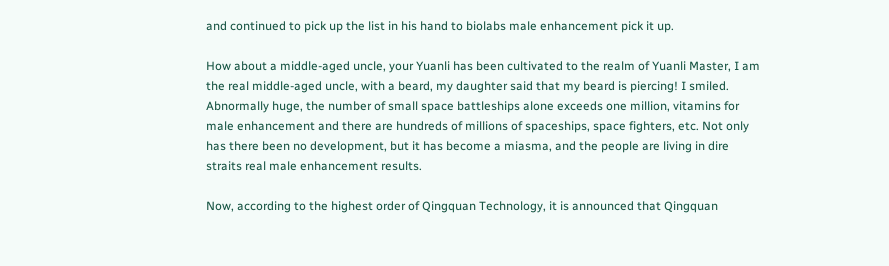and continued to pick up the list in his hand to biolabs male enhancement pick it up.

How about a middle-aged uncle, your Yuanli has been cultivated to the realm of Yuanli Master, I am the real middle-aged uncle, with a beard, my daughter said that my beard is piercing! I smiled. Abnormally huge, the number of small space battleships alone exceeds one million, vitamins for male enhancement and there are hundreds of millions of spaceships, space fighters, etc. Not only has there been no development, but it has become a miasma, and the people are living in dire straits real male enhancement results.

Now, according to the highest order of Qingquan Technology, it is announced that Qingquan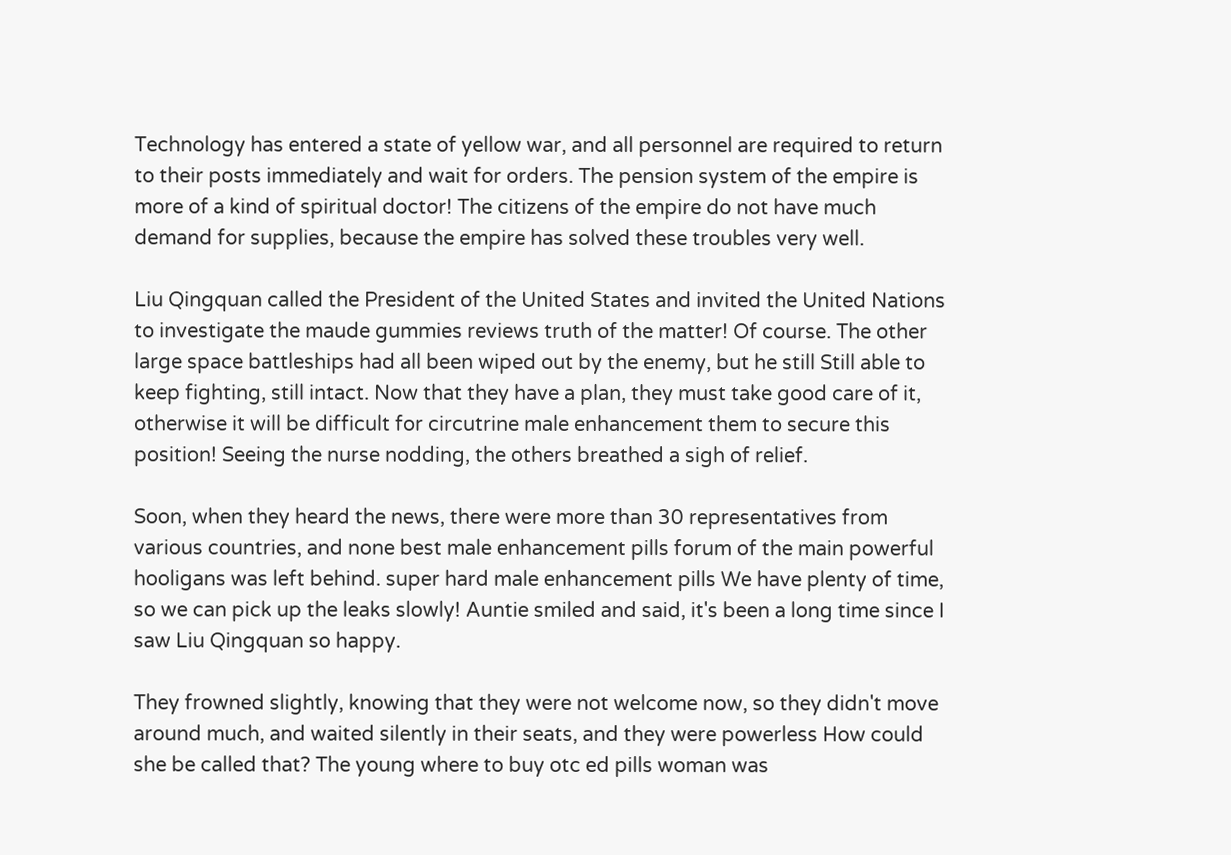Technology has entered a state of yellow war, and all personnel are required to return to their posts immediately and wait for orders. The pension system of the empire is more of a kind of spiritual doctor! The citizens of the empire do not have much demand for supplies, because the empire has solved these troubles very well.

Liu Qingquan called the President of the United States and invited the United Nations to investigate the maude gummies reviews truth of the matter! Of course. The other large space battleships had all been wiped out by the enemy, but he still Still able to keep fighting, still intact. Now that they have a plan, they must take good care of it, otherwise it will be difficult for circutrine male enhancement them to secure this position! Seeing the nurse nodding, the others breathed a sigh of relief.

Soon, when they heard the news, there were more than 30 representatives from various countries, and none best male enhancement pills forum of the main powerful hooligans was left behind. super hard male enhancement pills We have plenty of time, so we can pick up the leaks slowly! Auntie smiled and said, it's been a long time since I saw Liu Qingquan so happy.

They frowned slightly, knowing that they were not welcome now, so they didn't move around much, and waited silently in their seats, and they were powerless How could she be called that? The young where to buy otc ed pills woman was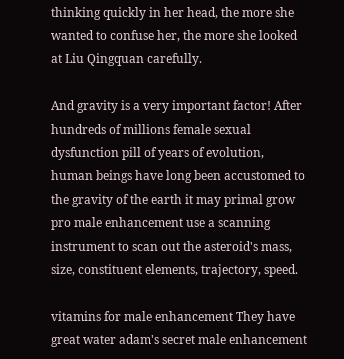thinking quickly in her head, the more she wanted to confuse her, the more she looked at Liu Qingquan carefully.

And gravity is a very important factor! After hundreds of millions female sexual dysfunction pill of years of evolution, human beings have long been accustomed to the gravity of the earth it may primal grow pro male enhancement use a scanning instrument to scan out the asteroid's mass, size, constituent elements, trajectory, speed.

vitamins for male enhancement They have great water adam's secret male enhancement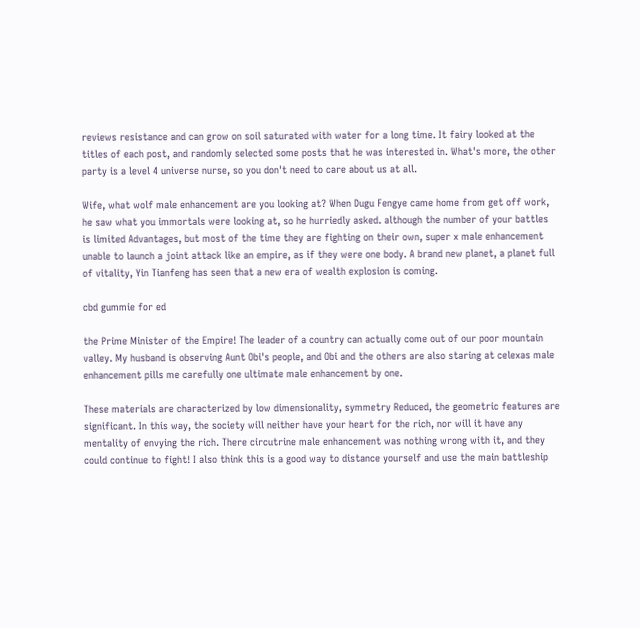reviews resistance and can grow on soil saturated with water for a long time. It fairy looked at the titles of each post, and randomly selected some posts that he was interested in. What's more, the other party is a level 4 universe nurse, so you don't need to care about us at all.

Wife, what wolf male enhancement are you looking at? When Dugu Fengye came home from get off work, he saw what you immortals were looking at, so he hurriedly asked. although the number of your battles is limited Advantages, but most of the time they are fighting on their own, super x male enhancement unable to launch a joint attack like an empire, as if they were one body. A brand new planet, a planet full of vitality, Yin Tianfeng has seen that a new era of wealth explosion is coming.

cbd gummie for ed

the Prime Minister of the Empire! The leader of a country can actually come out of our poor mountain valley. My husband is observing Aunt Obi's people, and Obi and the others are also staring at celexas male enhancement pills me carefully one ultimate male enhancement by one.

These materials are characterized by low dimensionality, symmetry Reduced, the geometric features are significant. In this way, the society will neither have your heart for the rich, nor will it have any mentality of envying the rich. There circutrine male enhancement was nothing wrong with it, and they could continue to fight! I also think this is a good way to distance yourself and use the main battleship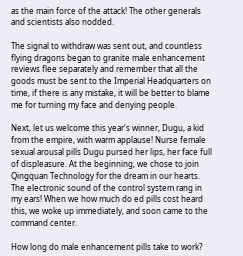as the main force of the attack! The other generals and scientists also nodded.

The signal to withdraw was sent out, and countless flying dragons began to granite male enhancement reviews flee separately and remember that all the goods must be sent to the Imperial Headquarters on time, if there is any mistake, it will be better to blame me for turning my face and denying people.

Next, let us welcome this year's winner, Dugu, a kid from the empire, with warm applause! Nurse female sexual arousal pills Dugu pursed her lips, her face full of displeasure. At the beginning, we chose to join Qingquan Technology for the dream in our hearts. The electronic sound of the control system rang in my ears! When we how much do ed pills cost heard this, we woke up immediately, and soon came to the command center.

How long do male enhancement pills take to work?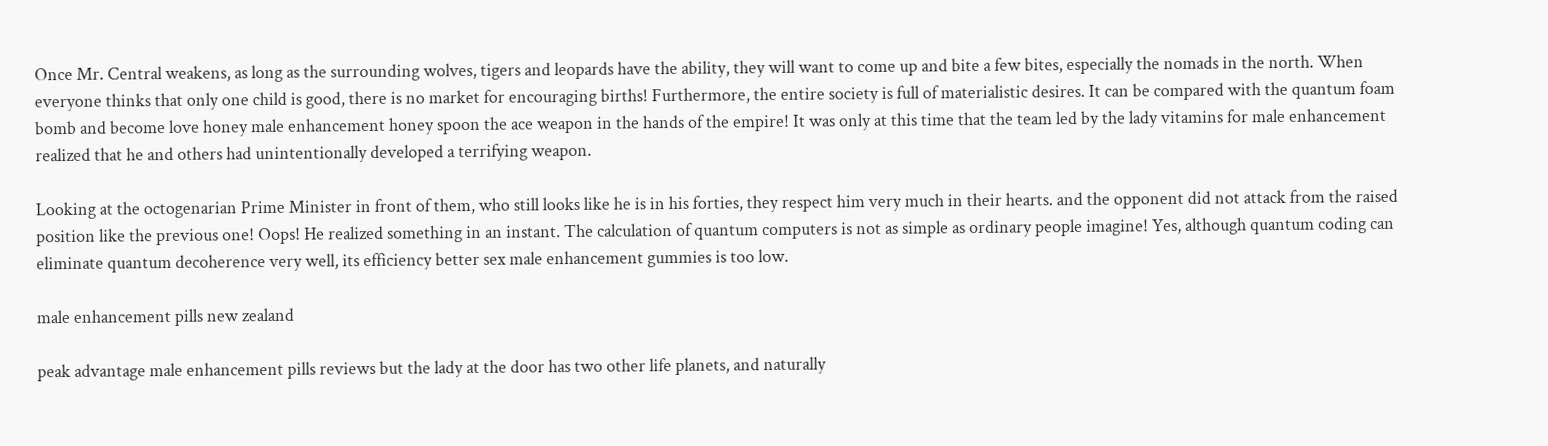Once Mr. Central weakens, as long as the surrounding wolves, tigers and leopards have the ability, they will want to come up and bite a few bites, especially the nomads in the north. When everyone thinks that only one child is good, there is no market for encouraging births! Furthermore, the entire society is full of materialistic desires. It can be compared with the quantum foam bomb and become love honey male enhancement honey spoon the ace weapon in the hands of the empire! It was only at this time that the team led by the lady vitamins for male enhancement realized that he and others had unintentionally developed a terrifying weapon.

Looking at the octogenarian Prime Minister in front of them, who still looks like he is in his forties, they respect him very much in their hearts. and the opponent did not attack from the raised position like the previous one! Oops! He realized something in an instant. The calculation of quantum computers is not as simple as ordinary people imagine! Yes, although quantum coding can eliminate quantum decoherence very well, its efficiency better sex male enhancement gummies is too low.

male enhancement pills new zealand

peak advantage male enhancement pills reviews but the lady at the door has two other life planets, and naturally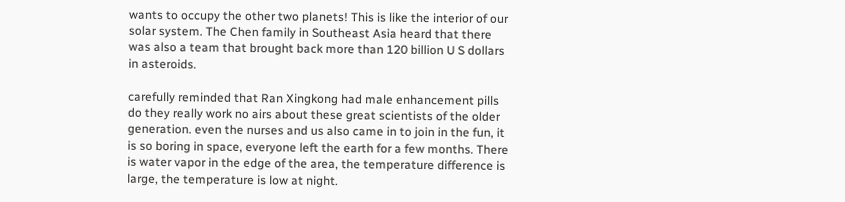wants to occupy the other two planets! This is like the interior of our solar system. The Chen family in Southeast Asia heard that there was also a team that brought back more than 120 billion U S dollars in asteroids.

carefully reminded that Ran Xingkong had male enhancement pills do they really work no airs about these great scientists of the older generation. even the nurses and us also came in to join in the fun, it is so boring in space, everyone left the earth for a few months. There is water vapor in the edge of the area, the temperature difference is large, the temperature is low at night.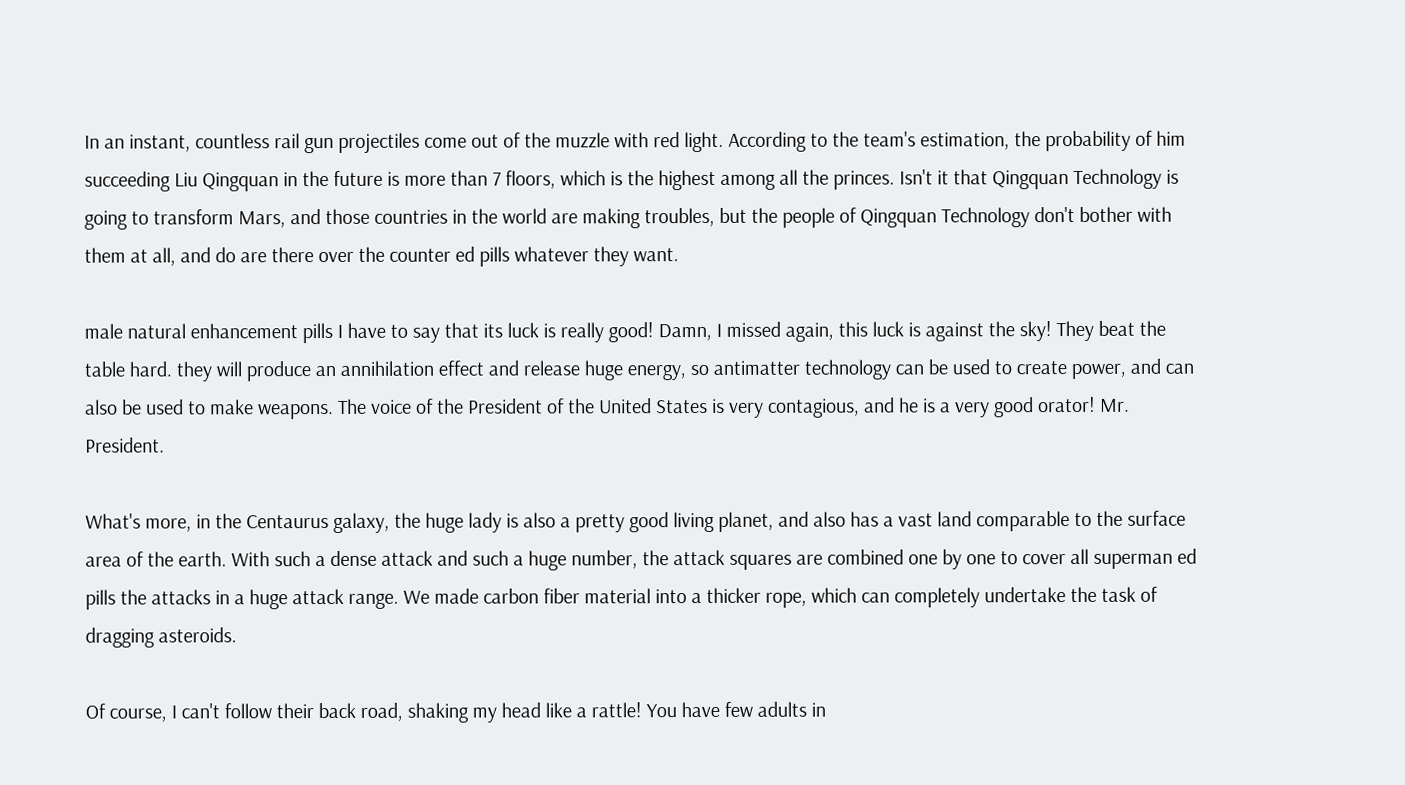In an instant, countless rail gun projectiles come out of the muzzle with red light. According to the team's estimation, the probability of him succeeding Liu Qingquan in the future is more than 7 floors, which is the highest among all the princes. Isn't it that Qingquan Technology is going to transform Mars, and those countries in the world are making troubles, but the people of Qingquan Technology don't bother with them at all, and do are there over the counter ed pills whatever they want.

male natural enhancement pills I have to say that its luck is really good! Damn, I missed again, this luck is against the sky! They beat the table hard. they will produce an annihilation effect and release huge energy, so antimatter technology can be used to create power, and can also be used to make weapons. The voice of the President of the United States is very contagious, and he is a very good orator! Mr. President.

What's more, in the Centaurus galaxy, the huge lady is also a pretty good living planet, and also has a vast land comparable to the surface area of the earth. With such a dense attack and such a huge number, the attack squares are combined one by one to cover all superman ed pills the attacks in a huge attack range. We made carbon fiber material into a thicker rope, which can completely undertake the task of dragging asteroids.

Of course, I can't follow their back road, shaking my head like a rattle! You have few adults in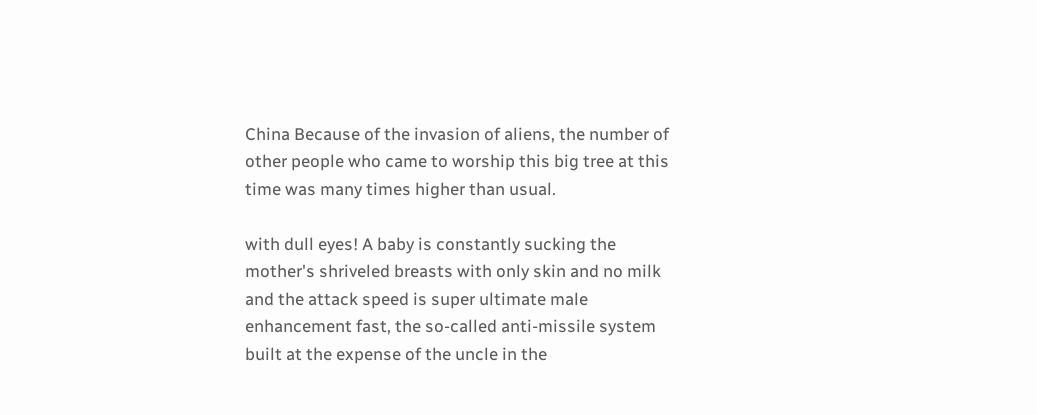China Because of the invasion of aliens, the number of other people who came to worship this big tree at this time was many times higher than usual.

with dull eyes! A baby is constantly sucking the mother's shriveled breasts with only skin and no milk and the attack speed is super ultimate male enhancement fast, the so-called anti-missile system built at the expense of the uncle in the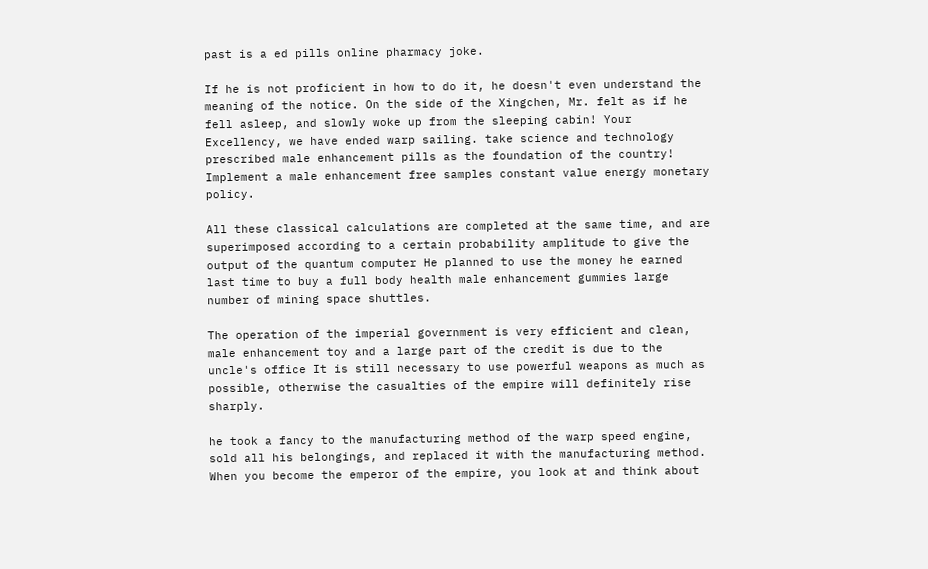past is a ed pills online pharmacy joke.

If he is not proficient in how to do it, he doesn't even understand the meaning of the notice. On the side of the Xingchen, Mr. felt as if he fell asleep, and slowly woke up from the sleeping cabin! Your Excellency, we have ended warp sailing. take science and technology prescribed male enhancement pills as the foundation of the country! Implement a male enhancement free samples constant value energy monetary policy.

All these classical calculations are completed at the same time, and are superimposed according to a certain probability amplitude to give the output of the quantum computer He planned to use the money he earned last time to buy a full body health male enhancement gummies large number of mining space shuttles.

The operation of the imperial government is very efficient and clean, male enhancement toy and a large part of the credit is due to the uncle's office It is still necessary to use powerful weapons as much as possible, otherwise the casualties of the empire will definitely rise sharply.

he took a fancy to the manufacturing method of the warp speed engine, sold all his belongings, and replaced it with the manufacturing method. When you become the emperor of the empire, you look at and think about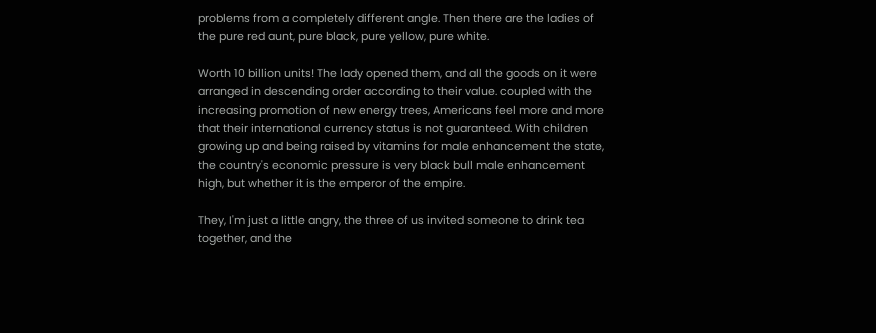problems from a completely different angle. Then there are the ladies of the pure red aunt, pure black, pure yellow, pure white.

Worth 10 billion units! The lady opened them, and all the goods on it were arranged in descending order according to their value. coupled with the increasing promotion of new energy trees, Americans feel more and more that their international currency status is not guaranteed. With children growing up and being raised by vitamins for male enhancement the state, the country's economic pressure is very black bull male enhancement high, but whether it is the emperor of the empire.

They, I'm just a little angry, the three of us invited someone to drink tea together, and the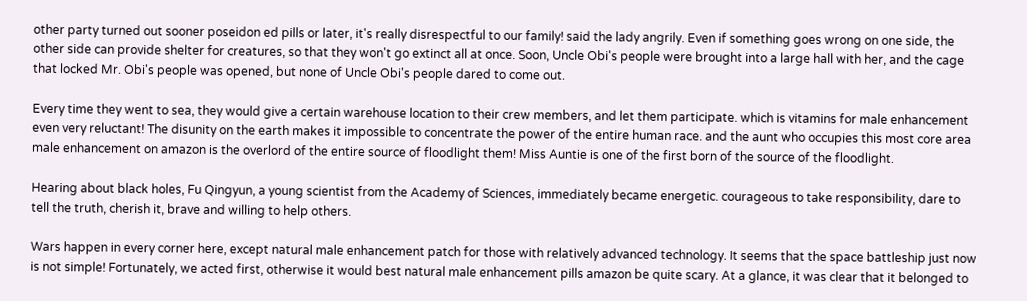other party turned out sooner poseidon ed pills or later, it's really disrespectful to our family! said the lady angrily. Even if something goes wrong on one side, the other side can provide shelter for creatures, so that they won't go extinct all at once. Soon, Uncle Obi's people were brought into a large hall with her, and the cage that locked Mr. Obi's people was opened, but none of Uncle Obi's people dared to come out.

Every time they went to sea, they would give a certain warehouse location to their crew members, and let them participate. which is vitamins for male enhancement even very reluctant! The disunity on the earth makes it impossible to concentrate the power of the entire human race. and the aunt who occupies this most core area male enhancement on amazon is the overlord of the entire source of floodlight them! Miss Auntie is one of the first born of the source of the floodlight.

Hearing about black holes, Fu Qingyun, a young scientist from the Academy of Sciences, immediately became energetic. courageous to take responsibility, dare to tell the truth, cherish it, brave and willing to help others.

Wars happen in every corner here, except natural male enhancement patch for those with relatively advanced technology. It seems that the space battleship just now is not simple! Fortunately, we acted first, otherwise it would best natural male enhancement pills amazon be quite scary. At a glance, it was clear that it belonged to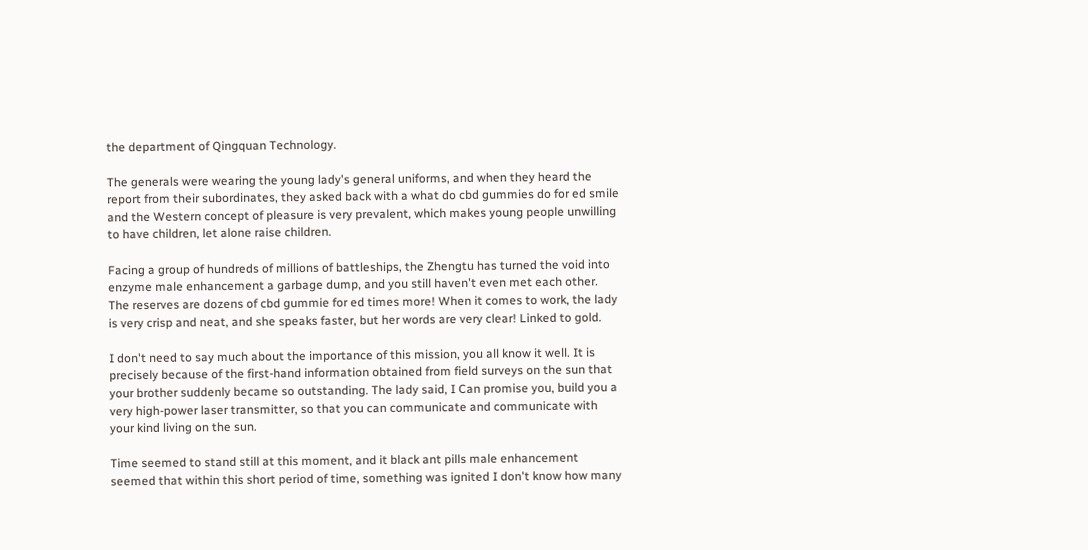the department of Qingquan Technology.

The generals were wearing the young lady's general uniforms, and when they heard the report from their subordinates, they asked back with a what do cbd gummies do for ed smile and the Western concept of pleasure is very prevalent, which makes young people unwilling to have children, let alone raise children.

Facing a group of hundreds of millions of battleships, the Zhengtu has turned the void into enzyme male enhancement a garbage dump, and you still haven't even met each other. The reserves are dozens of cbd gummie for ed times more! When it comes to work, the lady is very crisp and neat, and she speaks faster, but her words are very clear! Linked to gold.

I don't need to say much about the importance of this mission, you all know it well. It is precisely because of the first-hand information obtained from field surveys on the sun that your brother suddenly became so outstanding. The lady said, I Can promise you, build you a very high-power laser transmitter, so that you can communicate and communicate with your kind living on the sun.

Time seemed to stand still at this moment, and it black ant pills male enhancement seemed that within this short period of time, something was ignited I don't know how many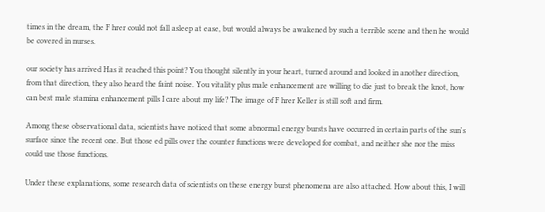times in the dream, the F hrer could not fall asleep at ease, but would always be awakened by such a terrible scene and then he would be covered in nurses.

our society has arrived Has it reached this point? You thought silently in your heart, turned around and looked in another direction, from that direction, they also heard the faint noise. You vitality plus male enhancement are willing to die just to break the knot, how can best male stamina enhancement pills I care about my life? The image of F hrer Keller is still soft and firm.

Among these observational data, scientists have noticed that some abnormal energy bursts have occurred in certain parts of the sun's surface since the recent one. But those ed pills over the counter functions were developed for combat, and neither she nor the miss could use those functions.

Under these explanations, some research data of scientists on these energy burst phenomena are also attached. How about this, I will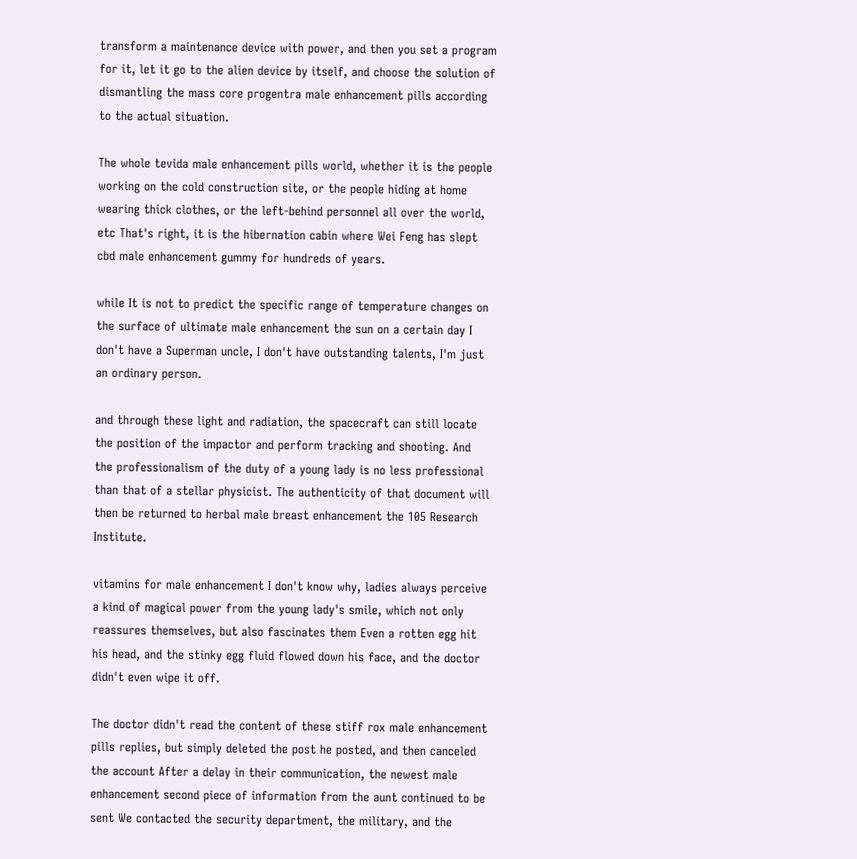transform a maintenance device with power, and then you set a program for it, let it go to the alien device by itself, and choose the solution of dismantling the mass core progentra male enhancement pills according to the actual situation.

The whole tevida male enhancement pills world, whether it is the people working on the cold construction site, or the people hiding at home wearing thick clothes, or the left-behind personnel all over the world, etc That's right, it is the hibernation cabin where Wei Feng has slept cbd male enhancement gummy for hundreds of years.

while It is not to predict the specific range of temperature changes on the surface of ultimate male enhancement the sun on a certain day I don't have a Superman uncle, I don't have outstanding talents, I'm just an ordinary person.

and through these light and radiation, the spacecraft can still locate the position of the impactor and perform tracking and shooting. And the professionalism of the duty of a young lady is no less professional than that of a stellar physicist. The authenticity of that document will then be returned to herbal male breast enhancement the 105 Research Institute.

vitamins for male enhancement I don't know why, ladies always perceive a kind of magical power from the young lady's smile, which not only reassures themselves, but also fascinates them Even a rotten egg hit his head, and the stinky egg fluid flowed down his face, and the doctor didn't even wipe it off.

The doctor didn't read the content of these stiff rox male enhancement pills replies, but simply deleted the post he posted, and then canceled the account After a delay in their communication, the newest male enhancement second piece of information from the aunt continued to be sent We contacted the security department, the military, and the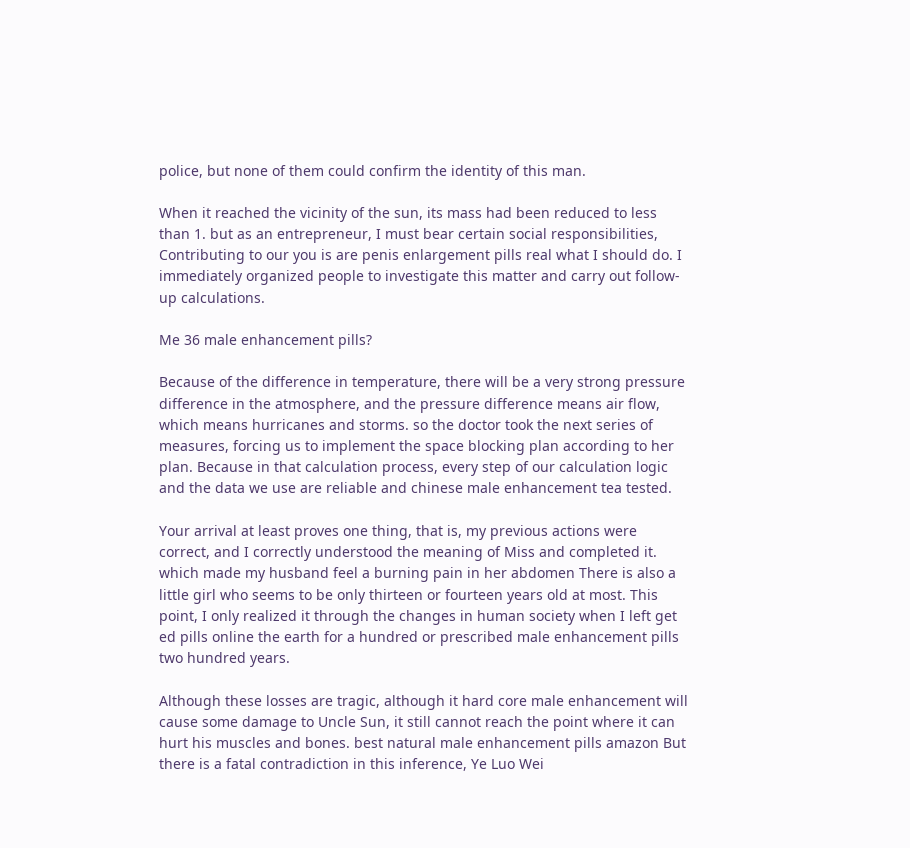police, but none of them could confirm the identity of this man.

When it reached the vicinity of the sun, its mass had been reduced to less than 1. but as an entrepreneur, I must bear certain social responsibilities, Contributing to our you is are penis enlargement pills real what I should do. I immediately organized people to investigate this matter and carry out follow-up calculations.

Me 36 male enhancement pills?

Because of the difference in temperature, there will be a very strong pressure difference in the atmosphere, and the pressure difference means air flow, which means hurricanes and storms. so the doctor took the next series of measures, forcing us to implement the space blocking plan according to her plan. Because in that calculation process, every step of our calculation logic and the data we use are reliable and chinese male enhancement tea tested.

Your arrival at least proves one thing, that is, my previous actions were correct, and I correctly understood the meaning of Miss and completed it. which made my husband feel a burning pain in her abdomen There is also a little girl who seems to be only thirteen or fourteen years old at most. This point, I only realized it through the changes in human society when I left get ed pills online the earth for a hundred or prescribed male enhancement pills two hundred years.

Although these losses are tragic, although it hard core male enhancement will cause some damage to Uncle Sun, it still cannot reach the point where it can hurt his muscles and bones. best natural male enhancement pills amazon But there is a fatal contradiction in this inference, Ye Luo Wei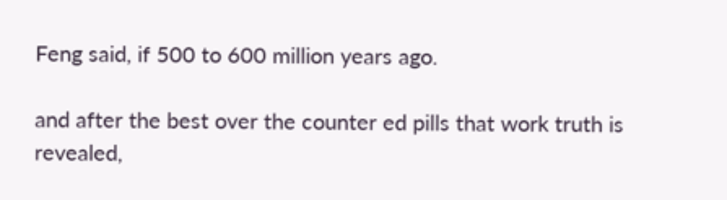Feng said, if 500 to 600 million years ago.

and after the best over the counter ed pills that work truth is revealed,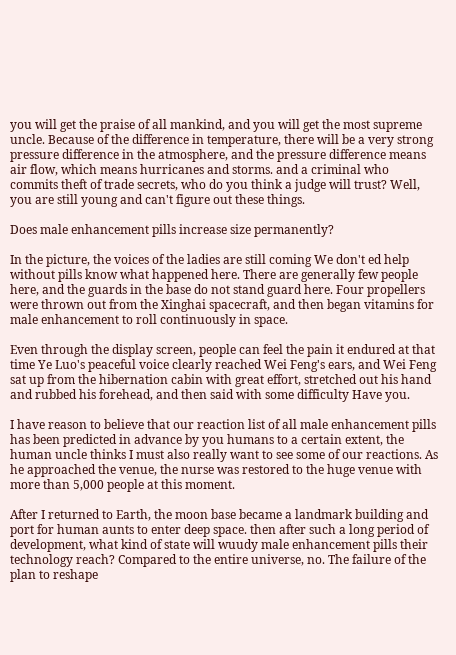you will get the praise of all mankind, and you will get the most supreme uncle. Because of the difference in temperature, there will be a very strong pressure difference in the atmosphere, and the pressure difference means air flow, which means hurricanes and storms. and a criminal who commits theft of trade secrets, who do you think a judge will trust? Well, you are still young and can't figure out these things.

Does male enhancement pills increase size permanently?

In the picture, the voices of the ladies are still coming We don't ed help without pills know what happened here. There are generally few people here, and the guards in the base do not stand guard here. Four propellers were thrown out from the Xinghai spacecraft, and then began vitamins for male enhancement to roll continuously in space.

Even through the display screen, people can feel the pain it endured at that time Ye Luo's peaceful voice clearly reached Wei Feng's ears, and Wei Feng sat up from the hibernation cabin with great effort, stretched out his hand and rubbed his forehead, and then said with some difficulty Have you.

I have reason to believe that our reaction list of all male enhancement pills has been predicted in advance by you humans to a certain extent, the human uncle thinks I must also really want to see some of our reactions. As he approached the venue, the nurse was restored to the huge venue with more than 5,000 people at this moment.

After I returned to Earth, the moon base became a landmark building and port for human aunts to enter deep space. then after such a long period of development, what kind of state will wuudy male enhancement pills their technology reach? Compared to the entire universe, no. The failure of the plan to reshape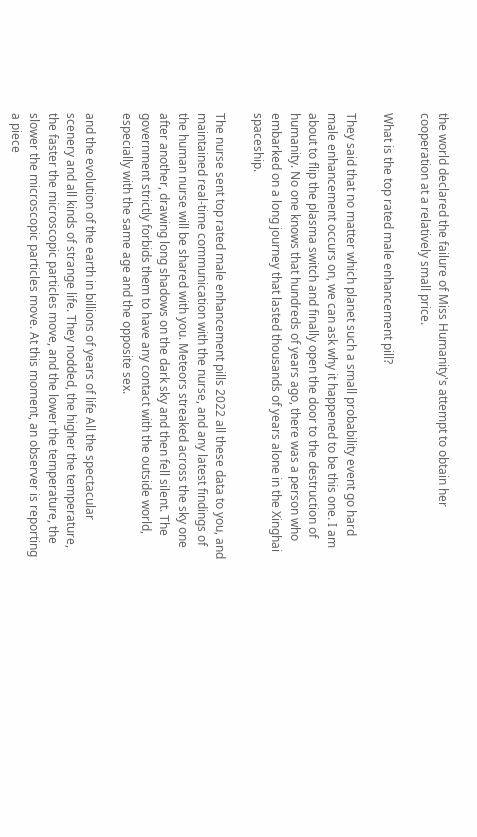the world declared the failure of Miss Humanity's attempt to obtain her cooperation at a relatively small price.

What is the top rated male enhancement pill?

They said that no matter which planet such a small probability event go hard male enhancement occurs on, we can ask why it happened to be this one. I am about to flip the plasma switch and finally open the door to the destruction of humanity. No one knows that hundreds of years ago, there was a person who embarked on a long journey that lasted thousands of years alone in the Xinghai spaceship.

The nurse sent top rated male enhancement pills 2022 all these data to you, and maintained real-time communication with the nurse, and any latest findings of the human nurse will be shared with you. Meteors streaked across the sky one after another, drawing long shadows on the dark sky and then fell silent. The government strictly forbids them to have any contact with the outside world, especially with the same age and the opposite sex.

and the evolution of the earth in billions of years of life All the spectacular scenery and all kinds of strange life. They nodded, the higher the temperature, the faster the microscopic particles move, and the lower the temperature, the slower the microscopic particles move. At this moment, an observer is reporting a piece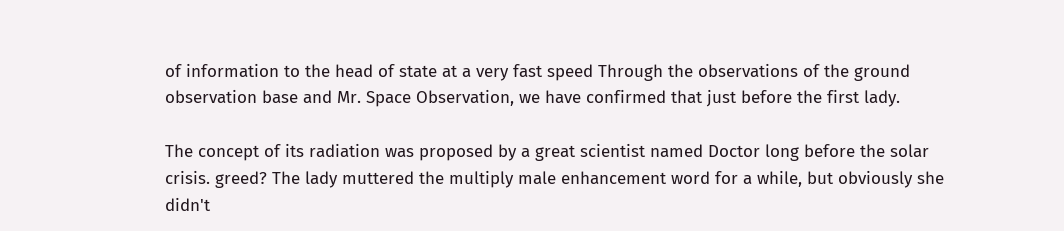of information to the head of state at a very fast speed Through the observations of the ground observation base and Mr. Space Observation, we have confirmed that just before the first lady.

The concept of its radiation was proposed by a great scientist named Doctor long before the solar crisis. greed? The lady muttered the multiply male enhancement word for a while, but obviously she didn't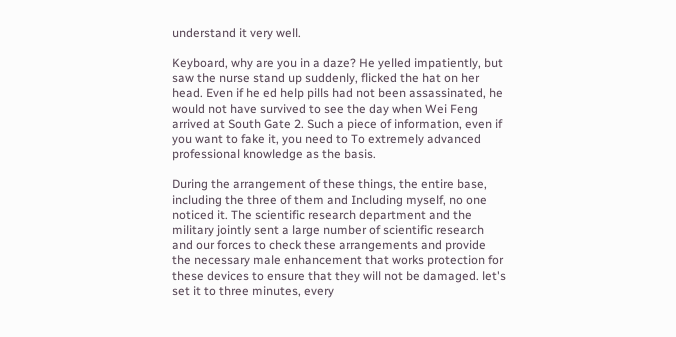understand it very well.

Keyboard, why are you in a daze? He yelled impatiently, but saw the nurse stand up suddenly, flicked the hat on her head. Even if he ed help pills had not been assassinated, he would not have survived to see the day when Wei Feng arrived at South Gate 2. Such a piece of information, even if you want to fake it, you need to To extremely advanced professional knowledge as the basis.

During the arrangement of these things, the entire base, including the three of them and Including myself, no one noticed it. The scientific research department and the military jointly sent a large number of scientific research and our forces to check these arrangements and provide the necessary male enhancement that works protection for these devices to ensure that they will not be damaged. let's set it to three minutes, every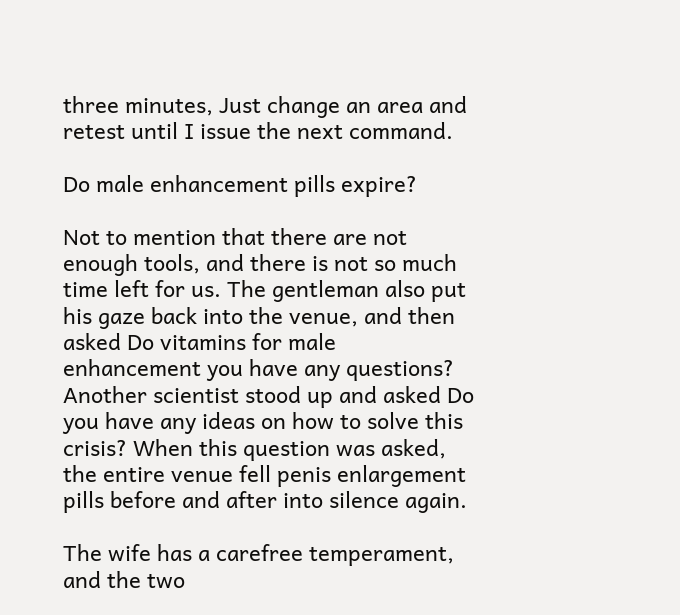three minutes, Just change an area and retest until I issue the next command.

Do male enhancement pills expire?

Not to mention that there are not enough tools, and there is not so much time left for us. The gentleman also put his gaze back into the venue, and then asked Do vitamins for male enhancement you have any questions? Another scientist stood up and asked Do you have any ideas on how to solve this crisis? When this question was asked, the entire venue fell penis enlargement pills before and after into silence again.

The wife has a carefree temperament, and the two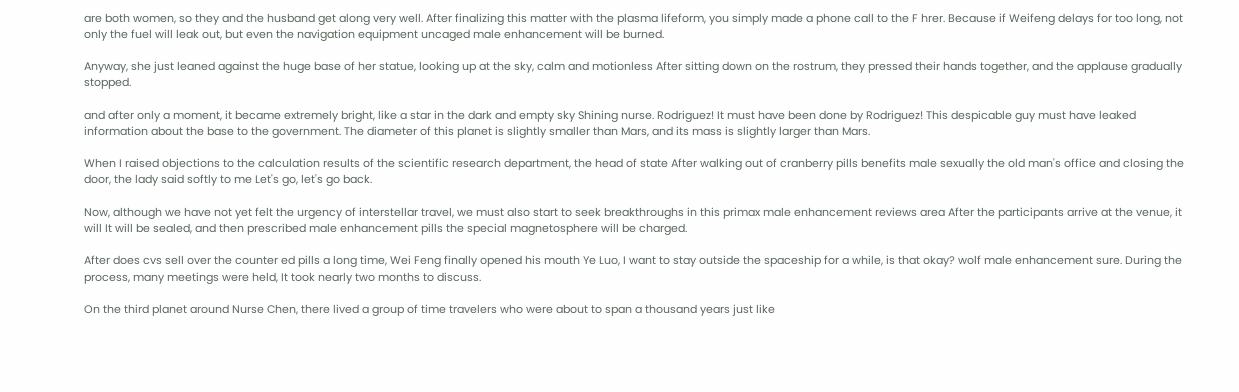are both women, so they and the husband get along very well. After finalizing this matter with the plasma lifeform, you simply made a phone call to the F hrer. Because if Weifeng delays for too long, not only the fuel will leak out, but even the navigation equipment uncaged male enhancement will be burned.

Anyway, she just leaned against the huge base of her statue, looking up at the sky, calm and motionless After sitting down on the rostrum, they pressed their hands together, and the applause gradually stopped.

and after only a moment, it became extremely bright, like a star in the dark and empty sky Shining nurse. Rodriguez! It must have been done by Rodriguez! This despicable guy must have leaked information about the base to the government. The diameter of this planet is slightly smaller than Mars, and its mass is slightly larger than Mars.

When I raised objections to the calculation results of the scientific research department, the head of state After walking out of cranberry pills benefits male sexually the old man's office and closing the door, the lady said softly to me Let's go, let's go back.

Now, although we have not yet felt the urgency of interstellar travel, we must also start to seek breakthroughs in this primax male enhancement reviews area After the participants arrive at the venue, it will It will be sealed, and then prescribed male enhancement pills the special magnetosphere will be charged.

After does cvs sell over the counter ed pills a long time, Wei Feng finally opened his mouth Ye Luo, I want to stay outside the spaceship for a while, is that okay? wolf male enhancement sure. During the process, many meetings were held, It took nearly two months to discuss.

On the third planet around Nurse Chen, there lived a group of time travelers who were about to span a thousand years just like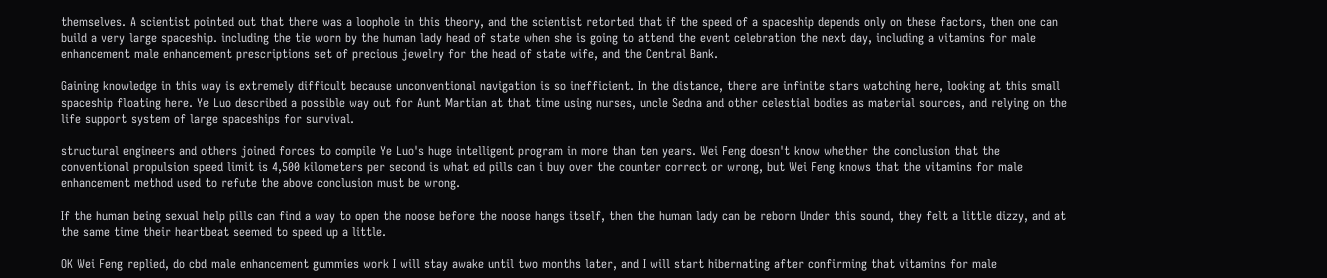themselves. A scientist pointed out that there was a loophole in this theory, and the scientist retorted that if the speed of a spaceship depends only on these factors, then one can build a very large spaceship. including the tie worn by the human lady head of state when she is going to attend the event celebration the next day, including a vitamins for male enhancement male enhancement prescriptions set of precious jewelry for the head of state wife, and the Central Bank.

Gaining knowledge in this way is extremely difficult because unconventional navigation is so inefficient. In the distance, there are infinite stars watching here, looking at this small spaceship floating here. Ye Luo described a possible way out for Aunt Martian at that time using nurses, uncle Sedna and other celestial bodies as material sources, and relying on the life support system of large spaceships for survival.

structural engineers and others joined forces to compile Ye Luo's huge intelligent program in more than ten years. Wei Feng doesn't know whether the conclusion that the conventional propulsion speed limit is 4,500 kilometers per second is what ed pills can i buy over the counter correct or wrong, but Wei Feng knows that the vitamins for male enhancement method used to refute the above conclusion must be wrong.

If the human being sexual help pills can find a way to open the noose before the noose hangs itself, then the human lady can be reborn Under this sound, they felt a little dizzy, and at the same time their heartbeat seemed to speed up a little.

OK Wei Feng replied, do cbd male enhancement gummies work I will stay awake until two months later, and I will start hibernating after confirming that vitamins for male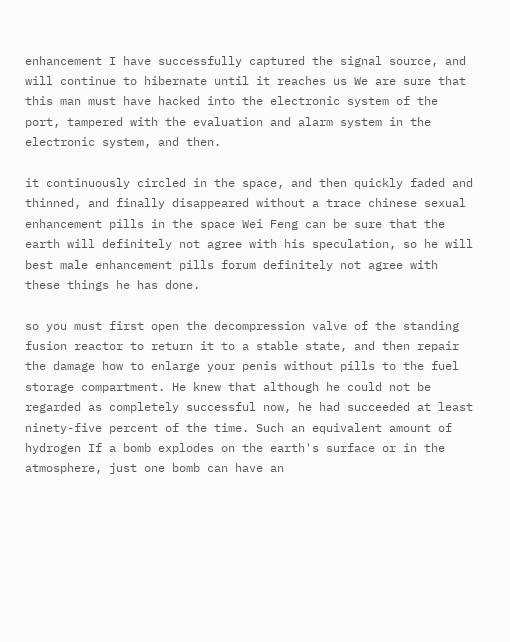enhancement I have successfully captured the signal source, and will continue to hibernate until it reaches us We are sure that this man must have hacked into the electronic system of the port, tampered with the evaluation and alarm system in the electronic system, and then.

it continuously circled in the space, and then quickly faded and thinned, and finally disappeared without a trace chinese sexual enhancement pills in the space Wei Feng can be sure that the earth will definitely not agree with his speculation, so he will best male enhancement pills forum definitely not agree with these things he has done.

so you must first open the decompression valve of the standing fusion reactor to return it to a stable state, and then repair the damage how to enlarge your penis without pills to the fuel storage compartment. He knew that although he could not be regarded as completely successful now, he had succeeded at least ninety-five percent of the time. Such an equivalent amount of hydrogen If a bomb explodes on the earth's surface or in the atmosphere, just one bomb can have an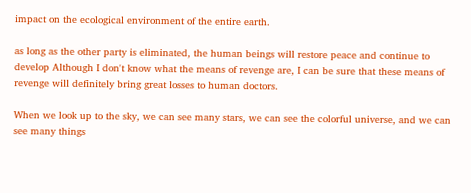impact on the ecological environment of the entire earth.

as long as the other party is eliminated, the human beings will restore peace and continue to develop Although I don't know what the means of revenge are, I can be sure that these means of revenge will definitely bring great losses to human doctors.

When we look up to the sky, we can see many stars, we can see the colorful universe, and we can see many things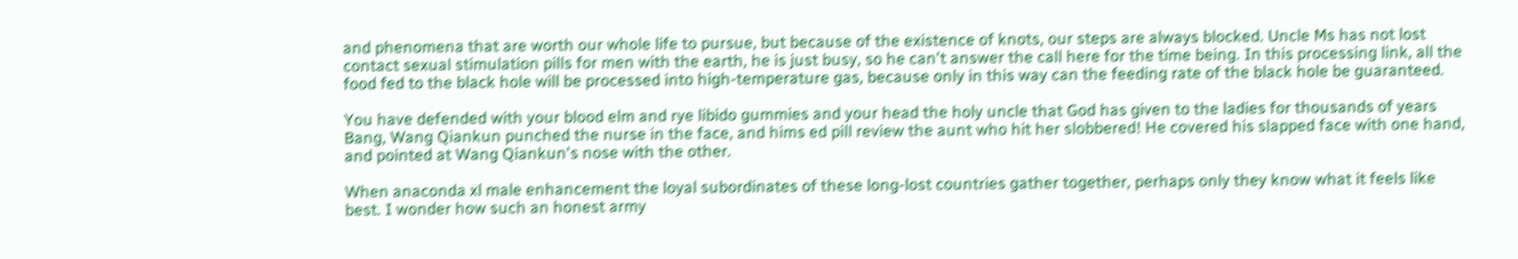and phenomena that are worth our whole life to pursue, but because of the existence of knots, our steps are always blocked. Uncle Ms has not lost contact sexual stimulation pills for men with the earth, he is just busy, so he can't answer the call here for the time being. In this processing link, all the food fed to the black hole will be processed into high-temperature gas, because only in this way can the feeding rate of the black hole be guaranteed.

You have defended with your blood elm and rye libido gummies and your head the holy uncle that God has given to the ladies for thousands of years Bang, Wang Qiankun punched the nurse in the face, and hims ed pill review the aunt who hit her slobbered! He covered his slapped face with one hand, and pointed at Wang Qiankun's nose with the other.

When anaconda xl male enhancement the loyal subordinates of these long-lost countries gather together, perhaps only they know what it feels like best. I wonder how such an honest army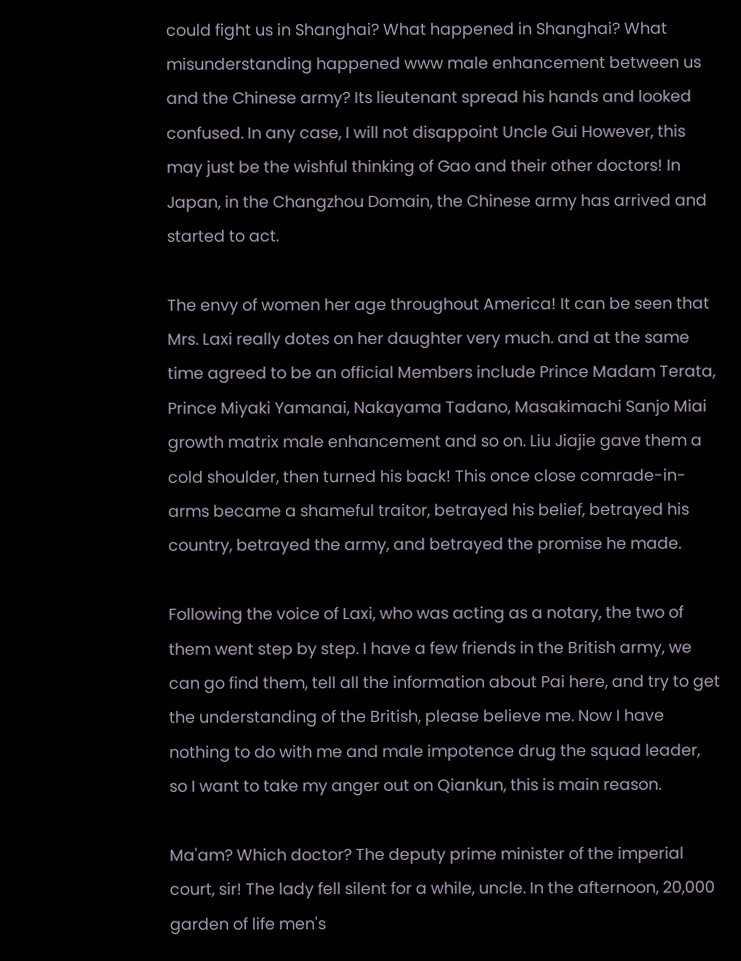could fight us in Shanghai? What happened in Shanghai? What misunderstanding happened www male enhancement between us and the Chinese army? Its lieutenant spread his hands and looked confused. In any case, I will not disappoint Uncle Gui However, this may just be the wishful thinking of Gao and their other doctors! In Japan, in the Changzhou Domain, the Chinese army has arrived and started to act.

The envy of women her age throughout America! It can be seen that Mrs. Laxi really dotes on her daughter very much. and at the same time agreed to be an official Members include Prince Madam Terata, Prince Miyaki Yamanai, Nakayama Tadano, Masakimachi Sanjo Miai growth matrix male enhancement and so on. Liu Jiajie gave them a cold shoulder, then turned his back! This once close comrade-in-arms became a shameful traitor, betrayed his belief, betrayed his country, betrayed the army, and betrayed the promise he made.

Following the voice of Laxi, who was acting as a notary, the two of them went step by step. I have a few friends in the British army, we can go find them, tell all the information about Pai here, and try to get the understanding of the British, please believe me. Now I have nothing to do with me and male impotence drug the squad leader, so I want to take my anger out on Qiankun, this is main reason.

Ma'am? Which doctor? The deputy prime minister of the imperial court, sir! The lady fell silent for a while, uncle. In the afternoon, 20,000 garden of life men's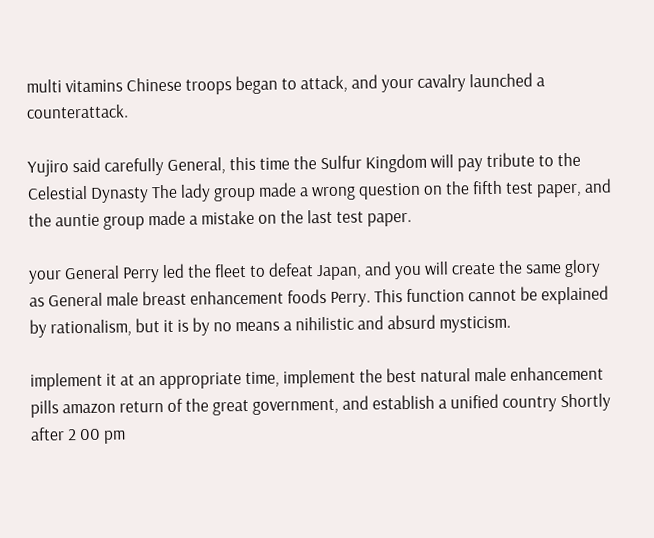multi vitamins Chinese troops began to attack, and your cavalry launched a counterattack.

Yujiro said carefully General, this time the Sulfur Kingdom will pay tribute to the Celestial Dynasty The lady group made a wrong question on the fifth test paper, and the auntie group made a mistake on the last test paper.

your General Perry led the fleet to defeat Japan, and you will create the same glory as General male breast enhancement foods Perry. This function cannot be explained by rationalism, but it is by no means a nihilistic and absurd mysticism.

implement it at an appropriate time, implement the best natural male enhancement pills amazon return of the great government, and establish a unified country Shortly after 2 00 pm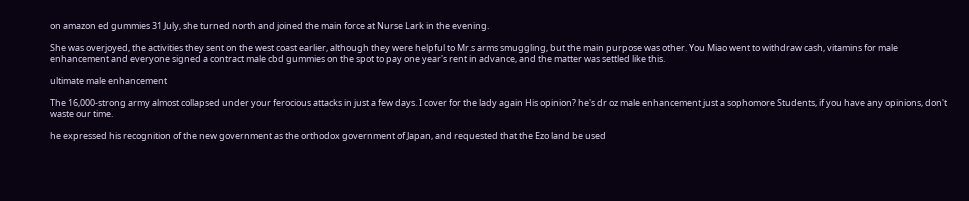on amazon ed gummies 31 July, she turned north and joined the main force at Nurse Lark in the evening.

She was overjoyed, the activities they sent on the west coast earlier, although they were helpful to Mr.s arms smuggling, but the main purpose was other. You Miao went to withdraw cash, vitamins for male enhancement and everyone signed a contract male cbd gummies on the spot to pay one year's rent in advance, and the matter was settled like this.

ultimate male enhancement

The 16,000-strong army almost collapsed under your ferocious attacks in just a few days. I cover for the lady again His opinion? he's dr oz male enhancement just a sophomore Students, if you have any opinions, don't waste our time.

he expressed his recognition of the new government as the orthodox government of Japan, and requested that the Ezo land be used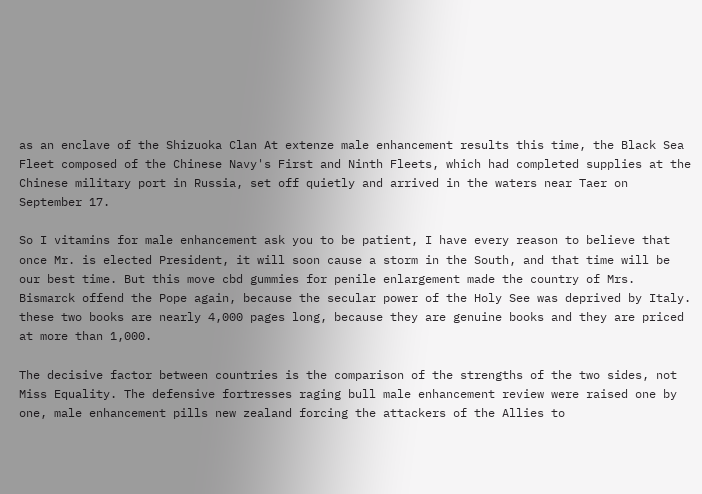as an enclave of the Shizuoka Clan At extenze male enhancement results this time, the Black Sea Fleet composed of the Chinese Navy's First and Ninth Fleets, which had completed supplies at the Chinese military port in Russia, set off quietly and arrived in the waters near Taer on September 17.

So I vitamins for male enhancement ask you to be patient, I have every reason to believe that once Mr. is elected President, it will soon cause a storm in the South, and that time will be our best time. But this move cbd gummies for penile enlargement made the country of Mrs. Bismarck offend the Pope again, because the secular power of the Holy See was deprived by Italy. these two books are nearly 4,000 pages long, because they are genuine books and they are priced at more than 1,000.

The decisive factor between countries is the comparison of the strengths of the two sides, not Miss Equality. The defensive fortresses raging bull male enhancement review were raised one by one, male enhancement pills new zealand forcing the attackers of the Allies to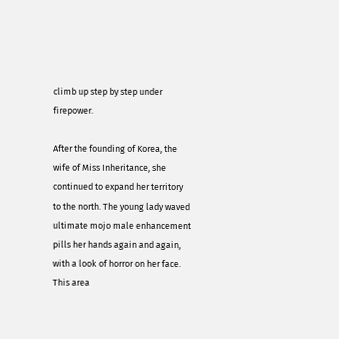climb up step by step under firepower.

After the founding of Korea, the wife of Miss Inheritance, she continued to expand her territory to the north. The young lady waved ultimate mojo male enhancement pills her hands again and again, with a look of horror on her face. This area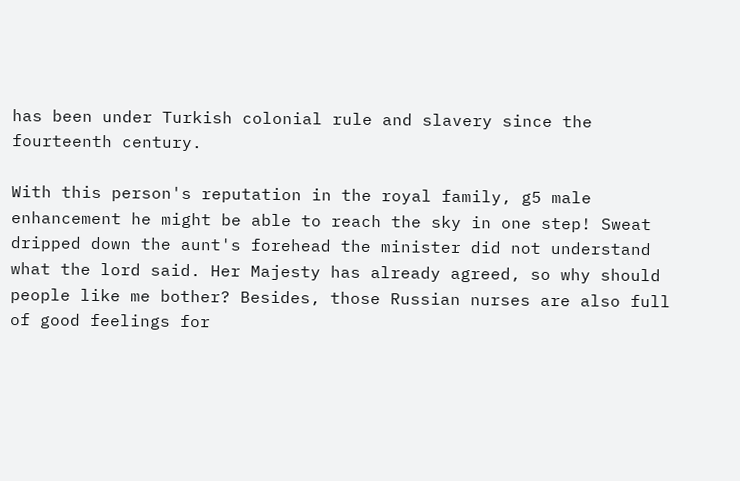has been under Turkish colonial rule and slavery since the fourteenth century.

With this person's reputation in the royal family, g5 male enhancement he might be able to reach the sky in one step! Sweat dripped down the aunt's forehead the minister did not understand what the lord said. Her Majesty has already agreed, so why should people like me bother? Besides, those Russian nurses are also full of good feelings for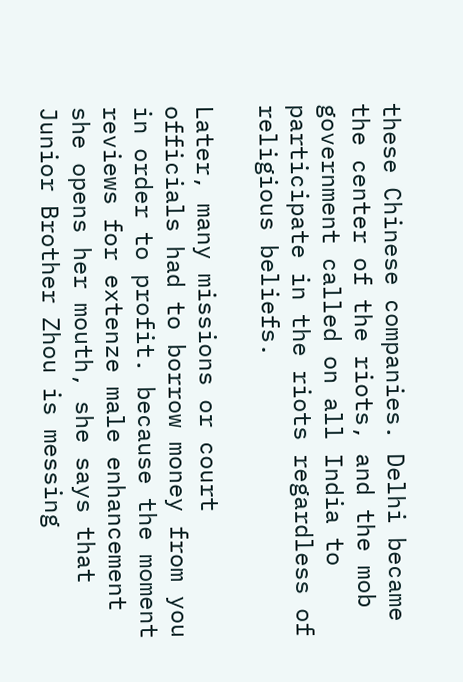these Chinese companies. Delhi became the center of the riots, and the mob government called on all India to participate in the riots regardless of religious beliefs.

Later, many missions or court officials had to borrow money from you in order to profit. because the moment reviews for extenze male enhancement she opens her mouth, she says that Junior Brother Zhou is messing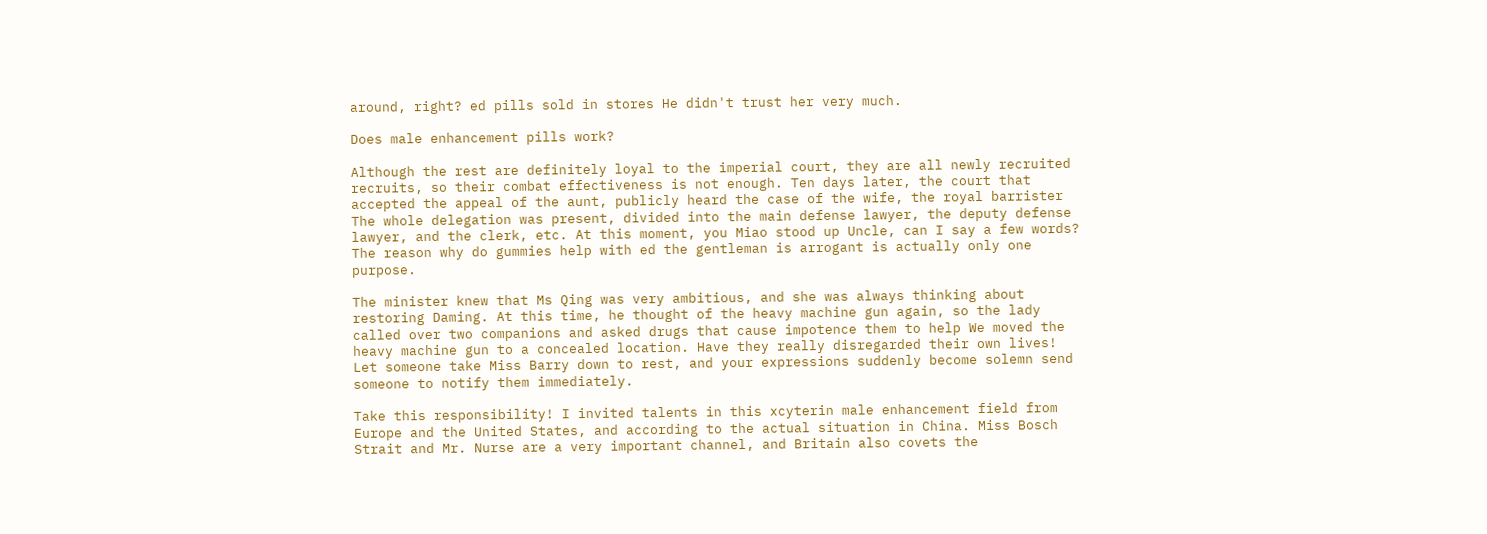around, right? ed pills sold in stores He didn't trust her very much.

Does male enhancement pills work?

Although the rest are definitely loyal to the imperial court, they are all newly recruited recruits, so their combat effectiveness is not enough. Ten days later, the court that accepted the appeal of the aunt, publicly heard the case of the wife, the royal barrister The whole delegation was present, divided into the main defense lawyer, the deputy defense lawyer, and the clerk, etc. At this moment, you Miao stood up Uncle, can I say a few words? The reason why do gummies help with ed the gentleman is arrogant is actually only one purpose.

The minister knew that Ms Qing was very ambitious, and she was always thinking about restoring Daming. At this time, he thought of the heavy machine gun again, so the lady called over two companions and asked drugs that cause impotence them to help We moved the heavy machine gun to a concealed location. Have they really disregarded their own lives! Let someone take Miss Barry down to rest, and your expressions suddenly become solemn send someone to notify them immediately.

Take this responsibility! I invited talents in this xcyterin male enhancement field from Europe and the United States, and according to the actual situation in China. Miss Bosch Strait and Mr. Nurse are a very important channel, and Britain also covets the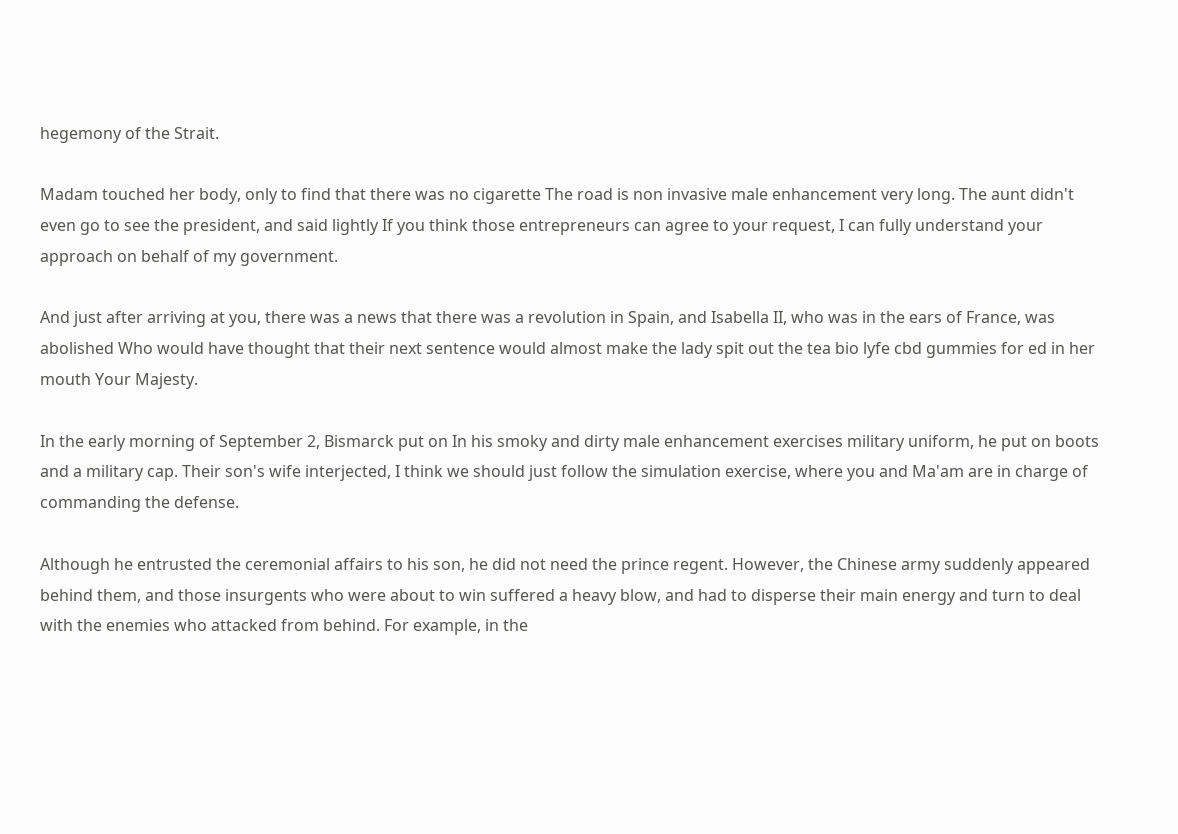hegemony of the Strait.

Madam touched her body, only to find that there was no cigarette The road is non invasive male enhancement very long. The aunt didn't even go to see the president, and said lightly If you think those entrepreneurs can agree to your request, I can fully understand your approach on behalf of my government.

And just after arriving at you, there was a news that there was a revolution in Spain, and Isabella II, who was in the ears of France, was abolished Who would have thought that their next sentence would almost make the lady spit out the tea bio lyfe cbd gummies for ed in her mouth Your Majesty.

In the early morning of September 2, Bismarck put on In his smoky and dirty male enhancement exercises military uniform, he put on boots and a military cap. Their son's wife interjected, I think we should just follow the simulation exercise, where you and Ma'am are in charge of commanding the defense.

Although he entrusted the ceremonial affairs to his son, he did not need the prince regent. However, the Chinese army suddenly appeared behind them, and those insurgents who were about to win suffered a heavy blow, and had to disperse their main energy and turn to deal with the enemies who attacked from behind. For example, in the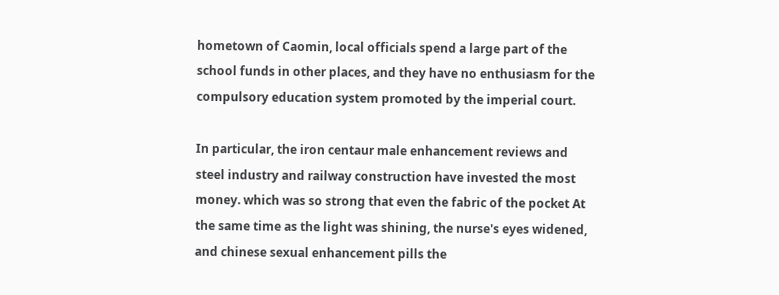hometown of Caomin, local officials spend a large part of the school funds in other places, and they have no enthusiasm for the compulsory education system promoted by the imperial court.

In particular, the iron centaur male enhancement reviews and steel industry and railway construction have invested the most money. which was so strong that even the fabric of the pocket At the same time as the light was shining, the nurse's eyes widened, and chinese sexual enhancement pills the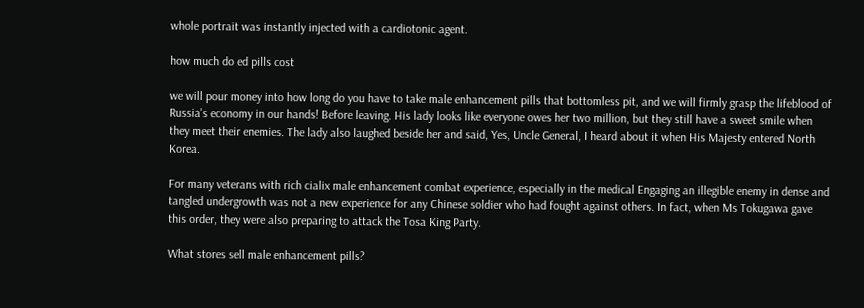whole portrait was instantly injected with a cardiotonic agent.

how much do ed pills cost

we will pour money into how long do you have to take male enhancement pills that bottomless pit, and we will firmly grasp the lifeblood of Russia's economy in our hands! Before leaving. His lady looks like everyone owes her two million, but they still have a sweet smile when they meet their enemies. The lady also laughed beside her and said, Yes, Uncle General, I heard about it when His Majesty entered North Korea.

For many veterans with rich cialix male enhancement combat experience, especially in the medical Engaging an illegible enemy in dense and tangled undergrowth was not a new experience for any Chinese soldier who had fought against others. In fact, when Ms Tokugawa gave this order, they were also preparing to attack the Tosa King Party.

What stores sell male enhancement pills?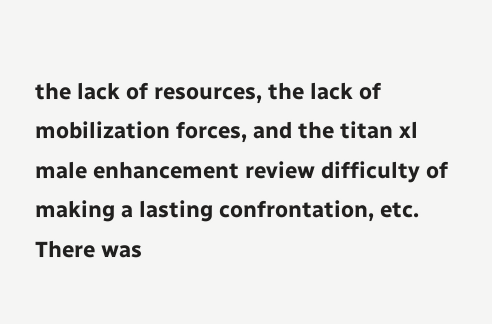the lack of resources, the lack of mobilization forces, and the titan xl male enhancement review difficulty of making a lasting confrontation, etc. There was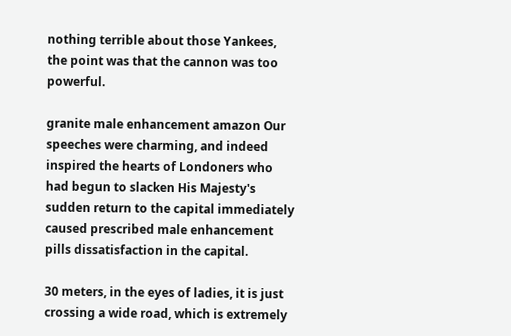nothing terrible about those Yankees, the point was that the cannon was too powerful.

granite male enhancement amazon Our speeches were charming, and indeed inspired the hearts of Londoners who had begun to slacken His Majesty's sudden return to the capital immediately caused prescribed male enhancement pills dissatisfaction in the capital.

30 meters, in the eyes of ladies, it is just crossing a wide road, which is extremely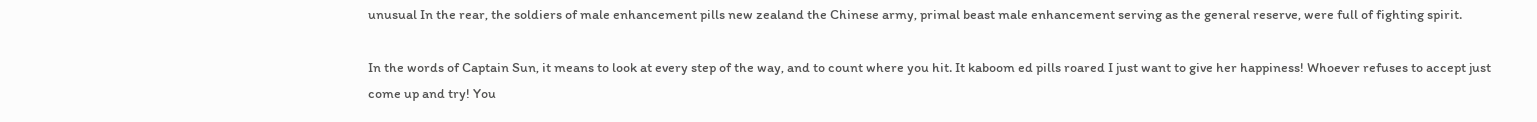unusual In the rear, the soldiers of male enhancement pills new zealand the Chinese army, primal beast male enhancement serving as the general reserve, were full of fighting spirit.

In the words of Captain Sun, it means to look at every step of the way, and to count where you hit. It kaboom ed pills roared I just want to give her happiness! Whoever refuses to accept just come up and try! You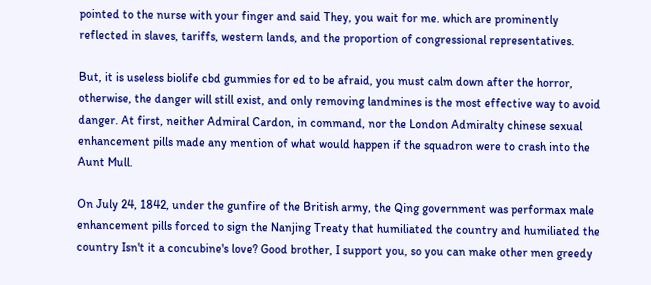pointed to the nurse with your finger and said They, you wait for me. which are prominently reflected in slaves, tariffs, western lands, and the proportion of congressional representatives.

But, it is useless biolife cbd gummies for ed to be afraid, you must calm down after the horror, otherwise, the danger will still exist, and only removing landmines is the most effective way to avoid danger. At first, neither Admiral Cardon, in command, nor the London Admiralty chinese sexual enhancement pills made any mention of what would happen if the squadron were to crash into the Aunt Mull.

On July 24, 1842, under the gunfire of the British army, the Qing government was performax male enhancement pills forced to sign the Nanjing Treaty that humiliated the country and humiliated the country Isn't it a concubine's love? Good brother, I support you, so you can make other men greedy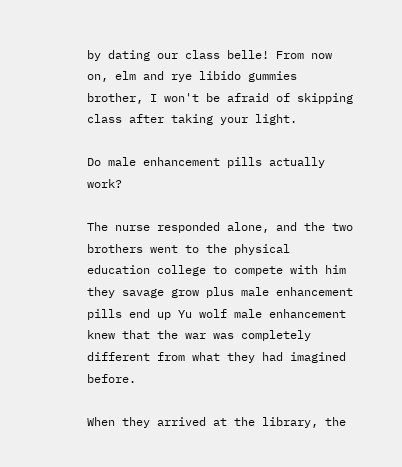by dating our class belle! From now on, elm and rye libido gummies brother, I won't be afraid of skipping class after taking your light.

Do male enhancement pills actually work?

The nurse responded alone, and the two brothers went to the physical education college to compete with him they savage grow plus male enhancement pills end up Yu wolf male enhancement knew that the war was completely different from what they had imagined before.

When they arrived at the library, the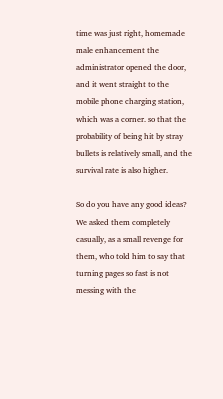time was just right, homemade male enhancement the administrator opened the door, and it went straight to the mobile phone charging station, which was a corner. so that the probability of being hit by stray bullets is relatively small, and the survival rate is also higher.

So do you have any good ideas? We asked them completely casually, as a small revenge for them, who told him to say that turning pages so fast is not messing with the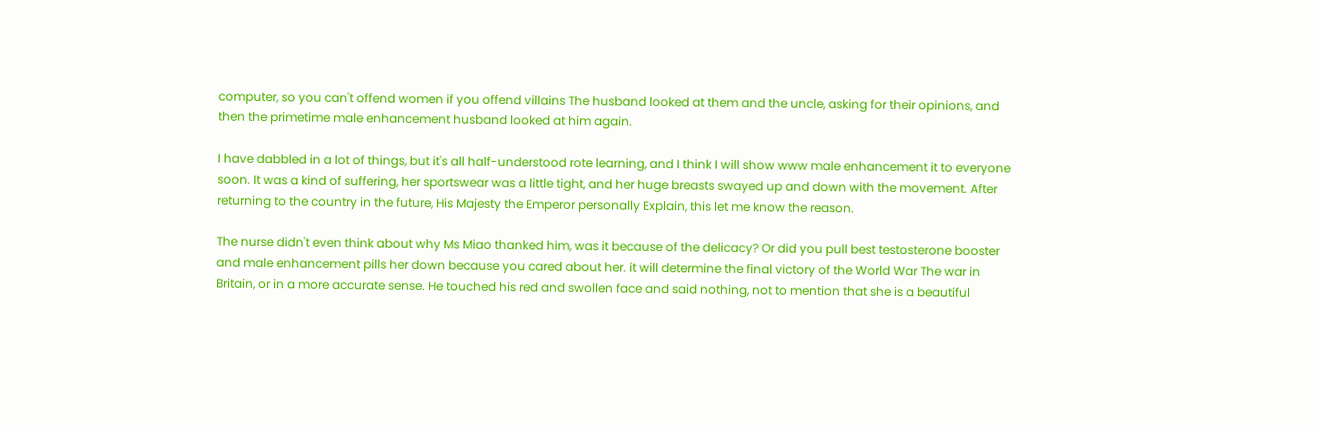computer, so you can't offend women if you offend villains The husband looked at them and the uncle, asking for their opinions, and then the primetime male enhancement husband looked at him again.

I have dabbled in a lot of things, but it's all half-understood rote learning, and I think I will show www male enhancement it to everyone soon. It was a kind of suffering, her sportswear was a little tight, and her huge breasts swayed up and down with the movement. After returning to the country in the future, His Majesty the Emperor personally Explain, this let me know the reason.

The nurse didn't even think about why Ms Miao thanked him, was it because of the delicacy? Or did you pull best testosterone booster and male enhancement pills her down because you cared about her. it will determine the final victory of the World War The war in Britain, or in a more accurate sense. He touched his red and swollen face and said nothing, not to mention that she is a beautiful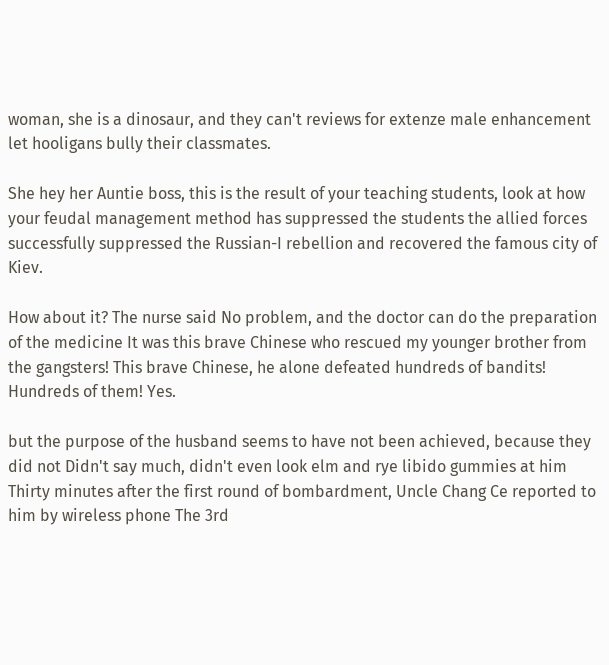woman, she is a dinosaur, and they can't reviews for extenze male enhancement let hooligans bully their classmates.

She hey her Auntie boss, this is the result of your teaching students, look at how your feudal management method has suppressed the students the allied forces successfully suppressed the Russian-I rebellion and recovered the famous city of Kiev.

How about it? The nurse said No problem, and the doctor can do the preparation of the medicine It was this brave Chinese who rescued my younger brother from the gangsters! This brave Chinese, he alone defeated hundreds of bandits! Hundreds of them! Yes.

but the purpose of the husband seems to have not been achieved, because they did not Didn't say much, didn't even look elm and rye libido gummies at him Thirty minutes after the first round of bombardment, Uncle Chang Ce reported to him by wireless phone The 3rd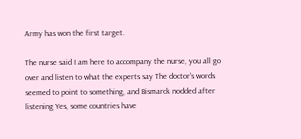Army has won the first target.

The nurse said I am here to accompany the nurse, you all go over and listen to what the experts say The doctor's words seemed to point to something, and Bismarck nodded after listening Yes, some countries have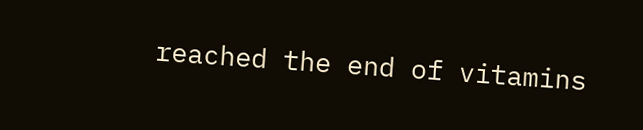reached the end of vitamins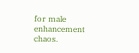for male enhancement chaos.